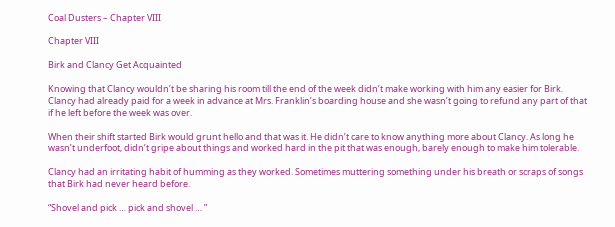Coal Dusters – Chapter VIII

Chapter VIII

Birk and Clancy Get Acquainted

Knowing that Clancy wouldn’t be sharing his room till the end of the week didn’t make working with him any easier for Birk. Clancy had already paid for a week in advance at Mrs. Franklin’s boarding house and she wasn’t going to refund any part of that if he left before the week was over.

When their shift started Birk would grunt hello and that was it. He didn’t care to know anything more about Clancy. As long he wasn’t underfoot, didn’t gripe about things and worked hard in the pit that was enough, barely enough to make him tolerable.

Clancy had an irritating habit of humming as they worked. Sometimes muttering something under his breath or scraps of songs that Birk had never heard before.

“Shovel and pick … pick and shovel … ”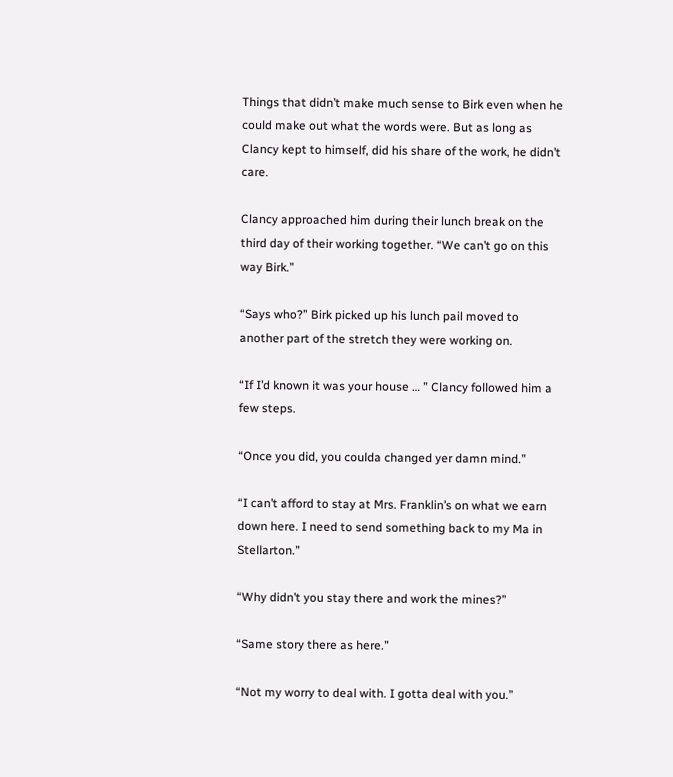Things that didn’t make much sense to Birk even when he could make out what the words were. But as long as Clancy kept to himself, did his share of the work, he didn’t care.

Clancy approached him during their lunch break on the third day of their working together. “We can’t go on this way Birk.”

“Says who?” Birk picked up his lunch pail moved to another part of the stretch they were working on.

“If I’d known it was your house … ” Clancy followed him a few steps.

“Once you did, you coulda changed yer damn mind.”

“I can’t afford to stay at Mrs. Franklin’s on what we earn down here. I need to send something back to my Ma in Stellarton.”

“Why didn’t you stay there and work the mines?”

“Same story there as here.”

“Not my worry to deal with. I gotta deal with you.”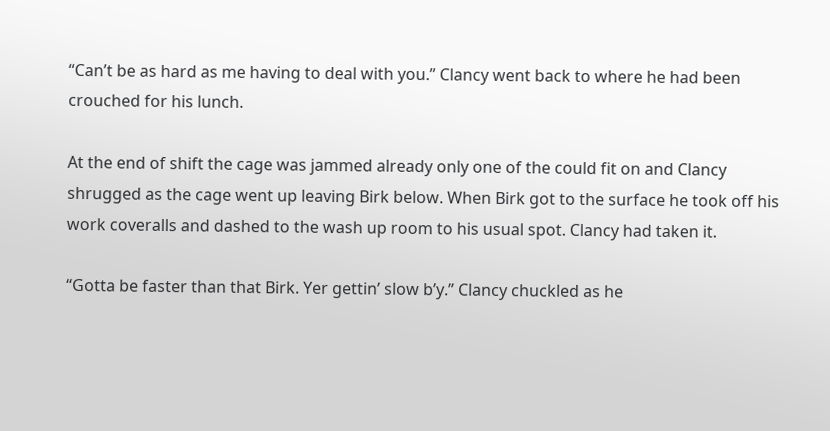“Can’t be as hard as me having to deal with you.” Clancy went back to where he had been crouched for his lunch.

At the end of shift the cage was jammed already only one of the could fit on and Clancy shrugged as the cage went up leaving Birk below. When Birk got to the surface he took off his work coveralls and dashed to the wash up room to his usual spot. Clancy had taken it.

“Gotta be faster than that Birk. Yer gettin’ slow b’y.” Clancy chuckled as he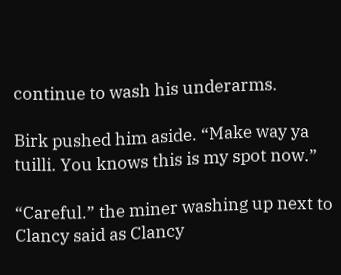continue to wash his underarms.

Birk pushed him aside. “Make way ya tuilli. You knows this is my spot now.”

“Careful.” the miner washing up next to Clancy said as Clancy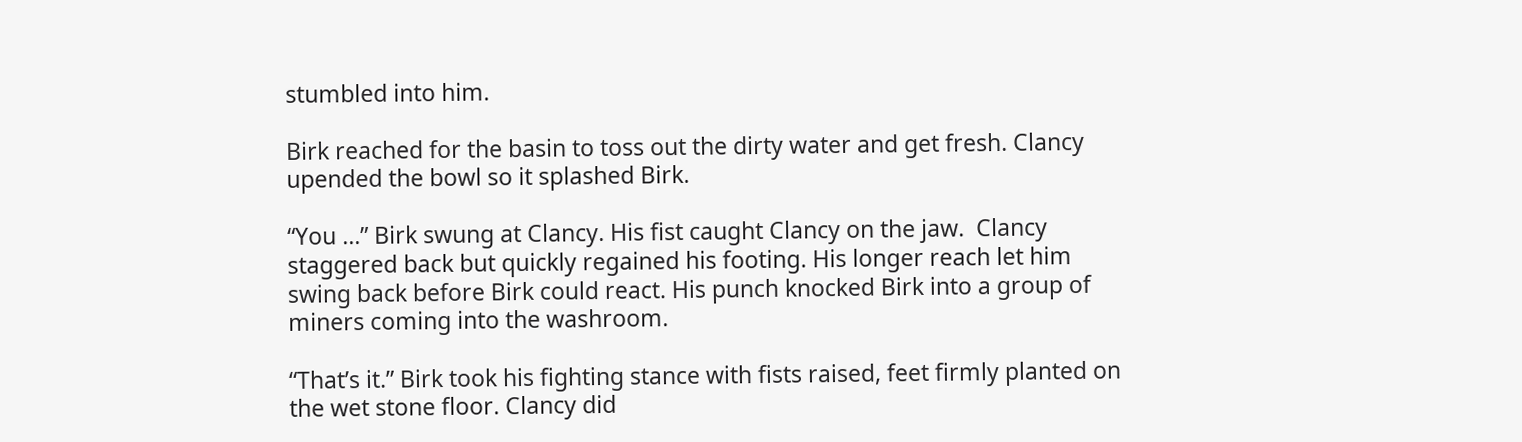stumbled into him.

Birk reached for the basin to toss out the dirty water and get fresh. Clancy upended the bowl so it splashed Birk.

“You …” Birk swung at Clancy. His fist caught Clancy on the jaw.  Clancy staggered back but quickly regained his footing. His longer reach let him swing back before Birk could react. His punch knocked Birk into a group of miners coming into the washroom.

“That’s it.” Birk took his fighting stance with fists raised, feet firmly planted on the wet stone floor. Clancy did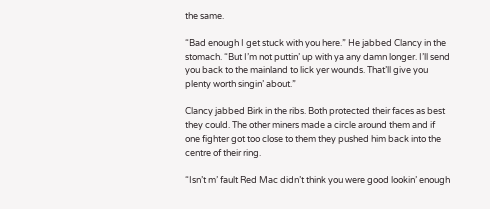the same.

“Bad enough I get stuck with you here.” He jabbed Clancy in the stomach. “But I’m not puttin’ up with ya any damn longer. I’ll send you back to the mainland to lick yer wounds. That’ll give you plenty worth singin’ about.”

Clancy jabbed Birk in the ribs. Both protected their faces as best they could. The other miners made a circle around them and if one fighter got too close to them they pushed him back into the centre of their ring.

“Isn’t m’ fault Red Mac didn’t think you were good lookin’ enough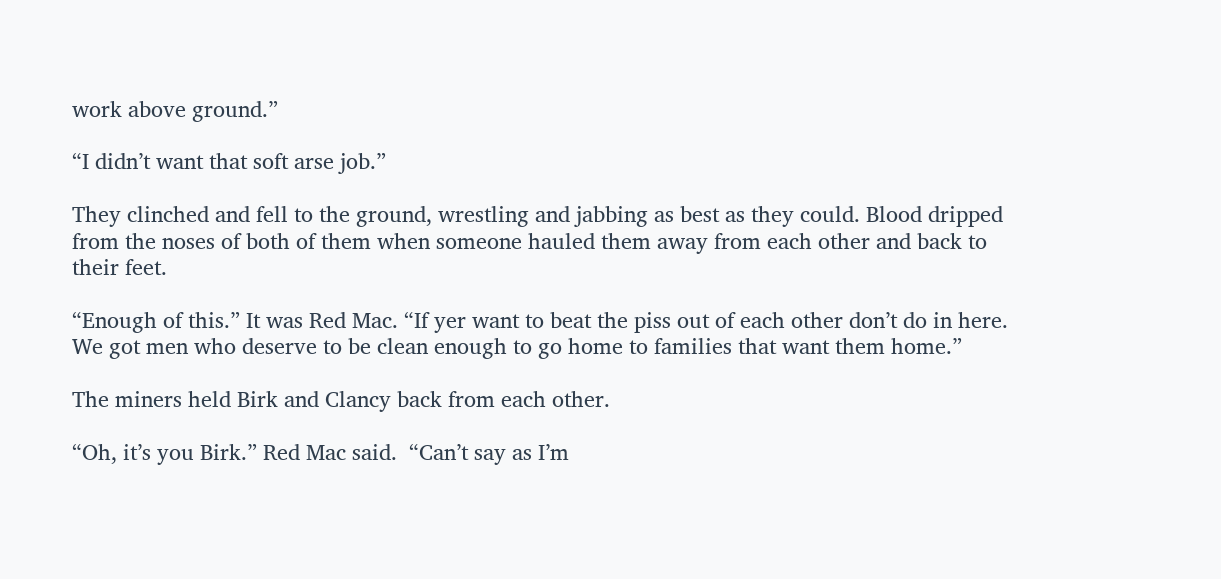work above ground.”

“I didn’t want that soft arse job.”

They clinched and fell to the ground, wrestling and jabbing as best as they could. Blood dripped from the noses of both of them when someone hauled them away from each other and back to their feet.

“Enough of this.” It was Red Mac. “If yer want to beat the piss out of each other don’t do in here. We got men who deserve to be clean enough to go home to families that want them home.”

The miners held Birk and Clancy back from each other.

“Oh, it’s you Birk.” Red Mac said.  “Can’t say as I’m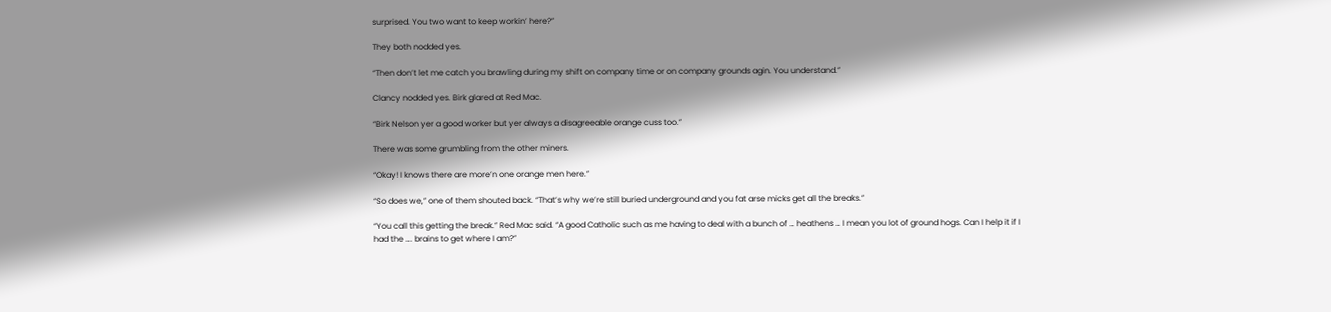surprised. You two want to keep workin’ here?”

They both nodded yes.

“Then don’t let me catch you brawling during my shift on company time or on company grounds agin. You understand.”

Clancy nodded yes. Birk glared at Red Mac.

“Birk Nelson yer a good worker but yer always a disagreeable orange cuss too.”

There was some grumbling from the other miners.

“Okay! I knows there are more’n one orange men here.”

“So does we,” one of them shouted back. “That’s why we’re still buried underground and you fat arse micks get all the breaks.”

“You call this getting the break.” Red Mac said. “A good Catholic such as me having to deal with a bunch of … heathens … I mean you lot of ground hogs. Can I help it if I had the …. brains to get where I am?”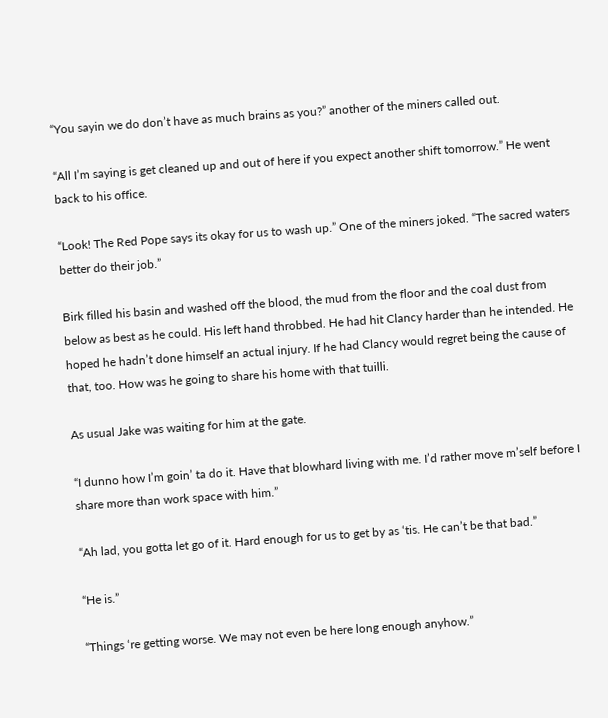“You sayin we do don’t have as much brains as you?” another of the miners called out.

“All I’m saying is get cleaned up and out of here if you expect another shift tomorrow.” He went back to his office.

“Look! The Red Pope says its okay for us to wash up.” One of the miners joked. “The sacred waters better do their job.”

Birk filled his basin and washed off the blood, the mud from the floor and the coal dust from below as best as he could. His left hand throbbed. He had hit Clancy harder than he intended. He hoped he hadn’t done himself an actual injury. If he had Clancy would regret being the cause of that, too. How was he going to share his home with that tuilli.

As usual Jake was waiting for him at the gate.

“I dunno how I’m goin’ ta do it. Have that blowhard living with me. I’d rather move m’self before I share more than work space with him.”

“Ah lad, you gotta let go of it. Hard enough for us to get by as ‘tis. He can’t be that bad.”

“He is.”

“Things ‘re getting worse. We may not even be here long enough anyhow.”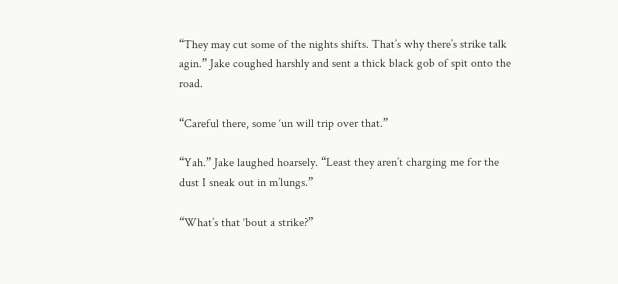“They may cut some of the nights shifts. That’s why there’s strike talk agin.” Jake coughed harshly and sent a thick black gob of spit onto the road.

“Careful there, some ‘un will trip over that.”

“Yah.” Jake laughed hoarsely. “Least they aren’t charging me for the dust I sneak out in m’lungs.”

“What’s that ‘bout a strike?”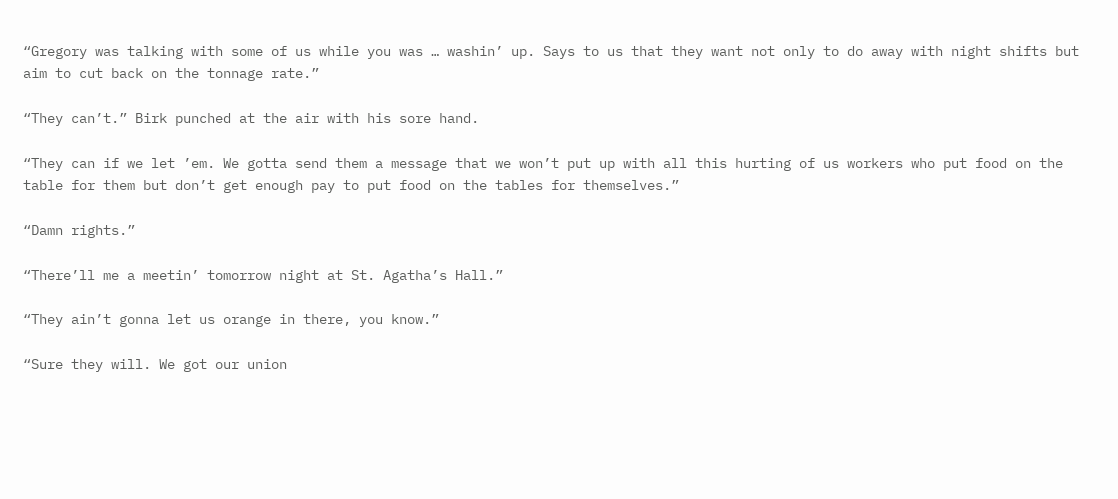“Gregory was talking with some of us while you was … washin’ up. Says to us that they want not only to do away with night shifts but aim to cut back on the tonnage rate.”

“They can’t.” Birk punched at the air with his sore hand.

“They can if we let ’em. We gotta send them a message that we won’t put up with all this hurting of us workers who put food on the table for them but don’t get enough pay to put food on the tables for themselves.”

“Damn rights.”

“There’ll me a meetin’ tomorrow night at St. Agatha’s Hall.”

“They ain’t gonna let us orange in there, you know.”

“Sure they will. We got our union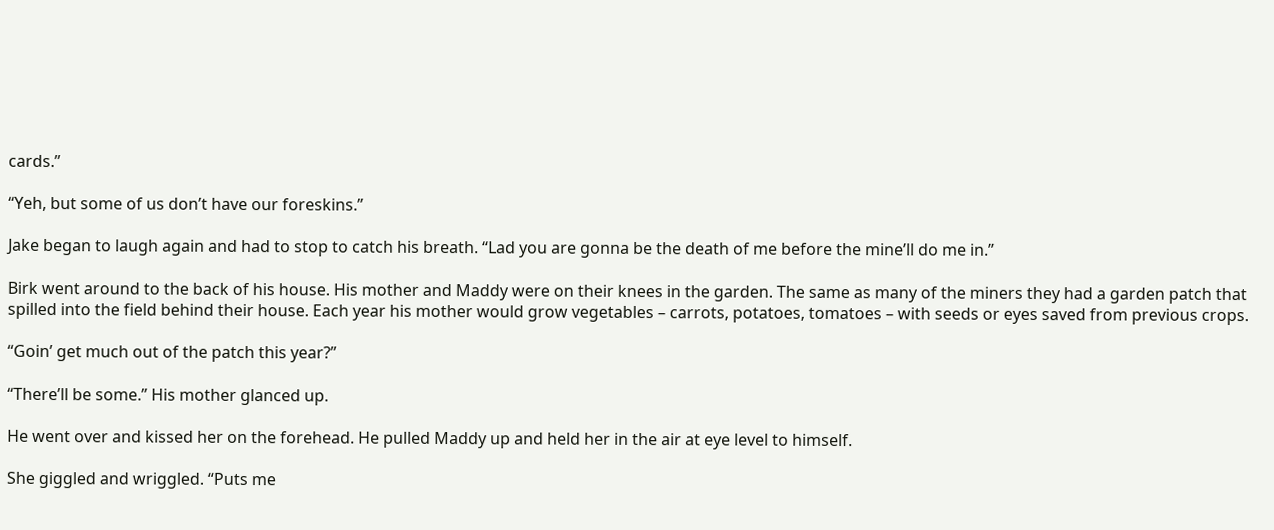cards.”

“Yeh, but some of us don’t have our foreskins.”

Jake began to laugh again and had to stop to catch his breath. “Lad you are gonna be the death of me before the mine’ll do me in.”

Birk went around to the back of his house. His mother and Maddy were on their knees in the garden. The same as many of the miners they had a garden patch that spilled into the field behind their house. Each year his mother would grow vegetables – carrots, potatoes, tomatoes – with seeds or eyes saved from previous crops.

“Goin’ get much out of the patch this year?”

“There’ll be some.” His mother glanced up.

He went over and kissed her on the forehead. He pulled Maddy up and held her in the air at eye level to himself.

She giggled and wriggled. “Puts me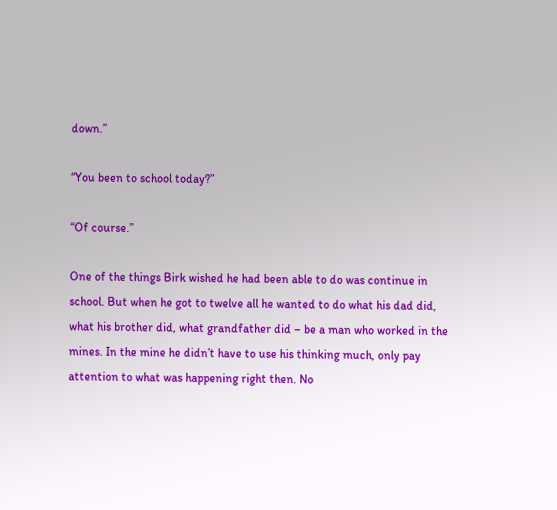down.”

“You been to school today?”

“Of course.”

One of the things Birk wished he had been able to do was continue in school. But when he got to twelve all he wanted to do what his dad did, what his brother did, what grandfather did – be a man who worked in the mines. In the mine he didn’t have to use his thinking much, only pay attention to what was happening right then. No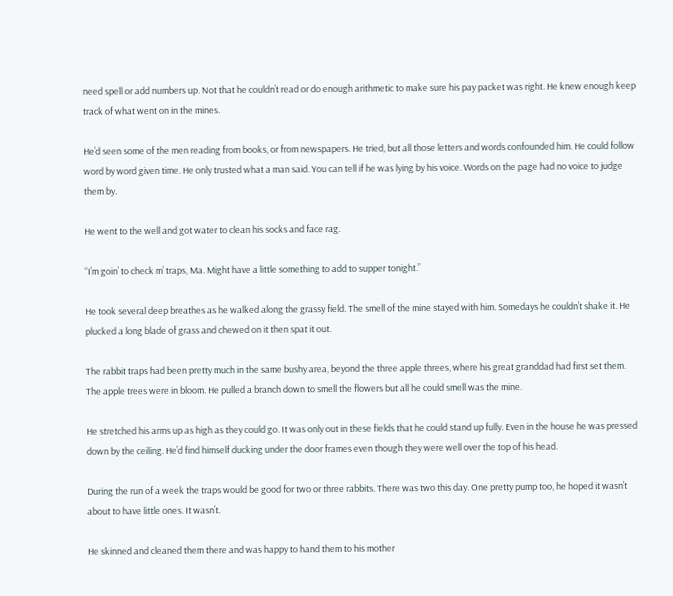need spell or add numbers up. Not that he couldn’t read or do enough arithmetic to make sure his pay packet was right. He knew enough keep track of what went on in the mines.

He’d seen some of the men reading from books, or from newspapers. He tried, but all those letters and words confounded him. He could follow word by word given time. He only trusted what a man said. You can tell if he was lying by his voice. Words on the page had no voice to judge them by.

He went to the well and got water to clean his socks and face rag.

“I’m goin’ to check m’ traps, Ma. Might have a little something to add to supper tonight.”

He took several deep breathes as he walked along the grassy field. The smell of the mine stayed with him. Somedays he couldn’t shake it. He plucked a long blade of grass and chewed on it then spat it out.

The rabbit traps had been pretty much in the same bushy area, beyond the three apple threes, where his great granddad had first set them. The apple trees were in bloom. He pulled a branch down to smell the flowers but all he could smell was the mine.

He stretched his arms up as high as they could go. It was only out in these fields that he could stand up fully. Even in the house he was pressed down by the ceiling. He’d find himself ducking under the door frames even though they were well over the top of his head.

During the run of a week the traps would be good for two or three rabbits. There was two this day. One pretty pump too, he hoped it wasn’t about to have little ones. It wasn’t.

He skinned and cleaned them there and was happy to hand them to his mother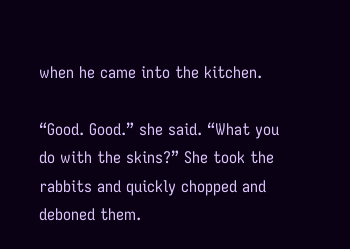when he came into the kitchen.

“Good. Good.” she said. “What you do with the skins?” She took the rabbits and quickly chopped and deboned them.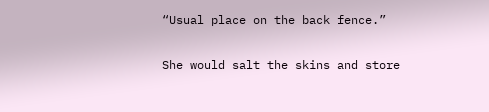“Usual place on the back fence.”

She would salt the skins and store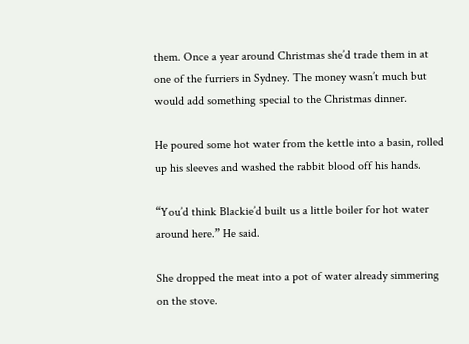them. Once a year around Christmas she’d trade them in at one of the furriers in Sydney. The money wasn’t much but would add something special to the Christmas dinner.

He poured some hot water from the kettle into a basin, rolled up his sleeves and washed the rabbit blood off his hands.

“You’d think Blackie’d built us a little boiler for hot water around here.” He said.

She dropped the meat into a pot of water already simmering on the stove.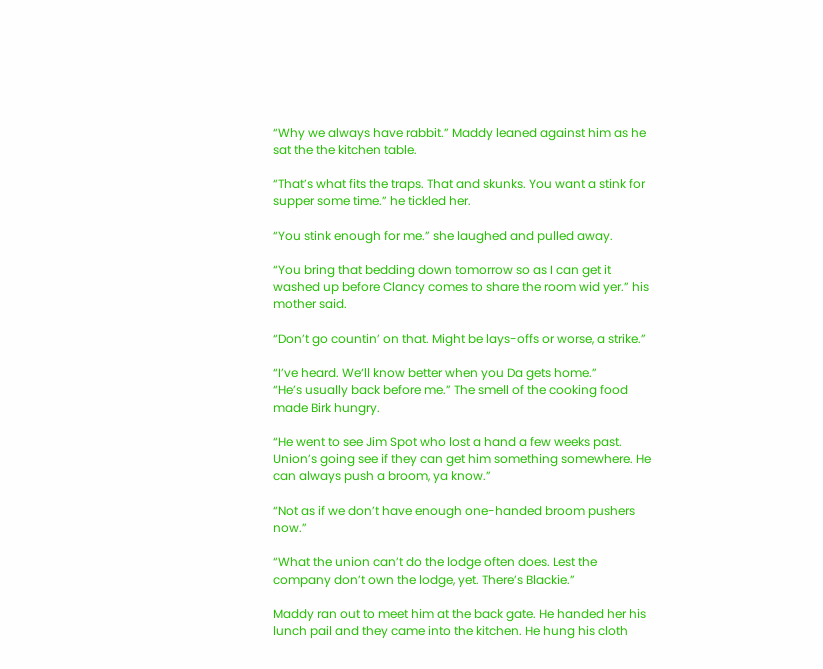“Why we always have rabbit.” Maddy leaned against him as he sat the the kitchen table.

“That’s what fits the traps. That and skunks. You want a stink for supper some time.” he tickled her.

“You stink enough for me.” she laughed and pulled away.

“You bring that bedding down tomorrow so as I can get it washed up before Clancy comes to share the room wid yer.” his mother said.

“Don’t go countin’ on that. Might be lays-offs or worse, a strike.”

“I’ve heard. We‘ll know better when you Da gets home.”
“He’s usually back before me.” The smell of the cooking food made Birk hungry.

“He went to see Jim Spot who lost a hand a few weeks past. Union’s going see if they can get him something somewhere. He can always push a broom, ya know.”

“Not as if we don’t have enough one-handed broom pushers now.”

“What the union can’t do the lodge often does. Lest the company don’t own the lodge, yet. There’s Blackie.”

Maddy ran out to meet him at the back gate. He handed her his lunch pail and they came into the kitchen. He hung his cloth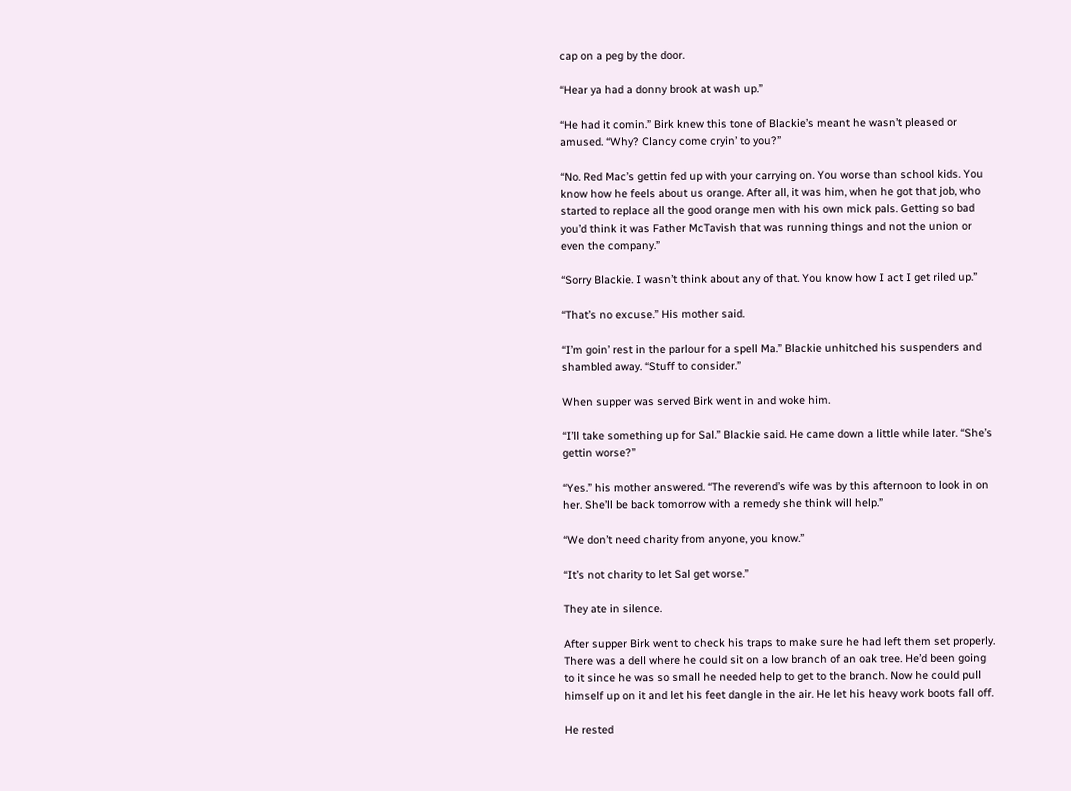cap on a peg by the door.

“Hear ya had a donny brook at wash up.”

“He had it comin.” Birk knew this tone of Blackie’s meant he wasn’t pleased or amused. “Why? Clancy come cryin’ to you?”

“No. Red Mac’s gettin fed up with your carrying on. You worse than school kids. You know how he feels about us orange. After all, it was him, when he got that job, who started to replace all the good orange men with his own mick pals. Getting so bad you’d think it was Father McTavish that was running things and not the union or even the company.”

“Sorry Blackie. I wasn’t think about any of that. You know how I act I get riled up.”

“That’s no excuse.” His mother said.

“I’m goin’ rest in the parlour for a spell Ma.” Blackie unhitched his suspenders and shambled away. “Stuff to consider.”

When supper was served Birk went in and woke him.

“I’ll take something up for Sal.” Blackie said. He came down a little while later. “She’s gettin worse?”

“Yes.” his mother answered. “The reverend’s wife was by this afternoon to look in on her. She’ll be back tomorrow with a remedy she think will help.”

“We don’t need charity from anyone, you know.”

“It’s not charity to let Sal get worse.”

They ate in silence.

After supper Birk went to check his traps to make sure he had left them set properly. There was a dell where he could sit on a low branch of an oak tree. He’d been going to it since he was so small he needed help to get to the branch. Now he could pull himself up on it and let his feet dangle in the air. He let his heavy work boots fall off.

He rested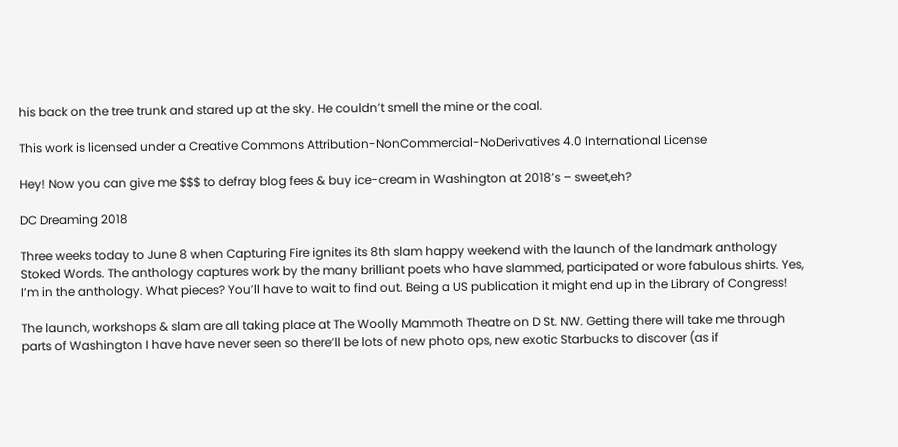his back on the tree trunk and stared up at the sky. He couldn’t smell the mine or the coal.

This work is licensed under a Creative Commons Attribution-NonCommercial-NoDerivatives 4.0 International License

Hey! Now you can give me $$$ to defray blog fees & buy ice-cream in Washington at 2018’s – sweet,eh?

DC Dreaming 2018

Three weeks today to June 8 when Capturing Fire ignites its 8th slam happy weekend with the launch of the landmark anthology Stoked Words. The anthology captures work by the many brilliant poets who have slammed, participated or wore fabulous shirts. Yes, I’m in the anthology. What pieces? You’ll have to wait to find out. Being a US publication it might end up in the Library of Congress!

The launch, workshops & slam are all taking place at The Woolly Mammoth Theatre on D St. NW. Getting there will take me through parts of Washington I have have never seen so there’ll be lots of new photo ops, new exotic Starbucks to discover (as if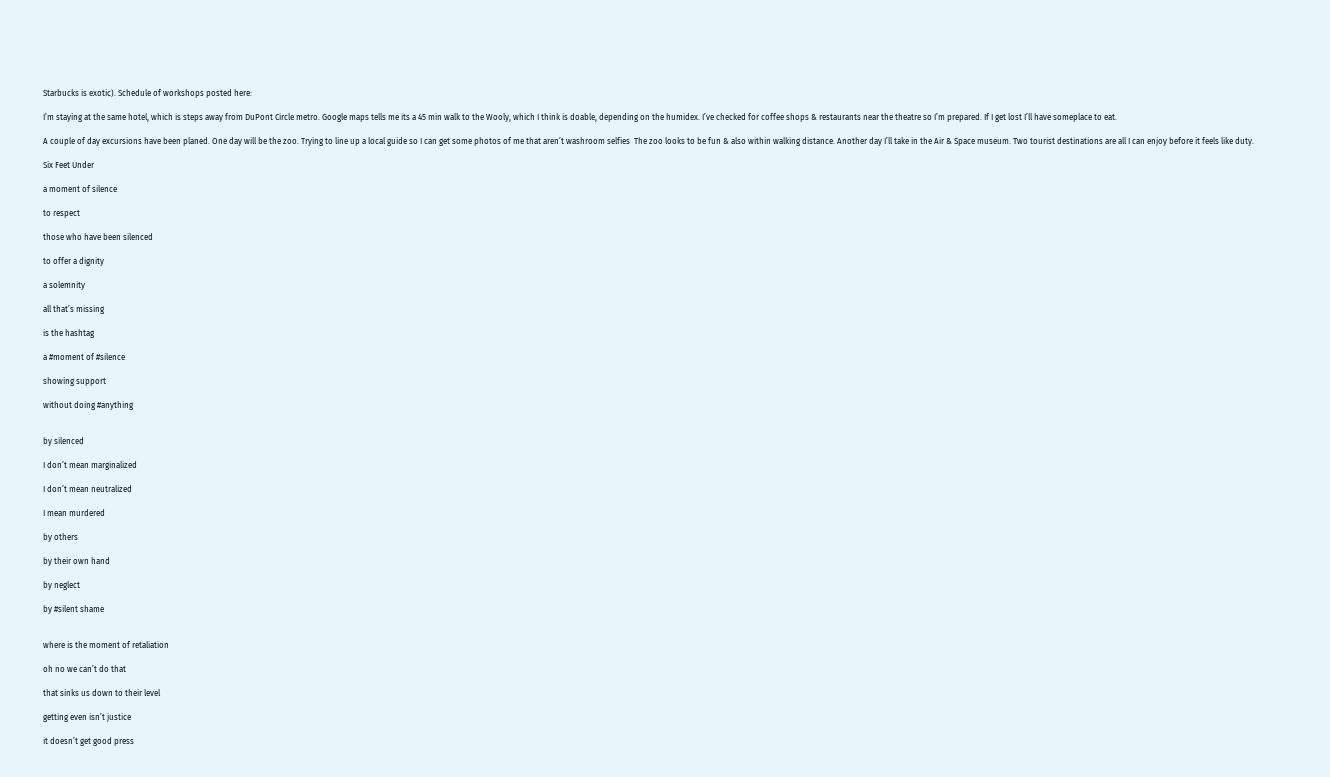Starbucks is exotic). Schedule of workshops posted here:

I’m staying at the same hotel, which is steps away from DuPont Circle metro. Google maps tells me its a 45 min walk to the Wooly, which I think is doable, depending on the humidex. I’ve checked for coffee shops & restaurants near the theatre so I’m prepared. If I get lost I’ll have someplace to eat.

A couple of day excursions have been planed. One day will be the zoo. Trying to line up a local guide so I can get some photos of me that aren’t washroom selfies  The zoo looks to be fun & also within walking distance. Another day I’ll take in the Air & Space museum. Two tourist destinations are all I can enjoy before it feels like duty.

Six Feet Under

a moment of silence

to respect

those who have been silenced

to offer a dignity

a solemnity

all that’s missing

is the hashtag

a #moment of #silence

showing support

without doing #anything


by silenced

I don’t mean marginalized

I don’t mean neutralized

I mean murdered

by others

by their own hand

by neglect

by #silent shame


where is the moment of retaliation

oh no we can’t do that

that sinks us down to their level

getting even isn’t justice

it doesn’t get good press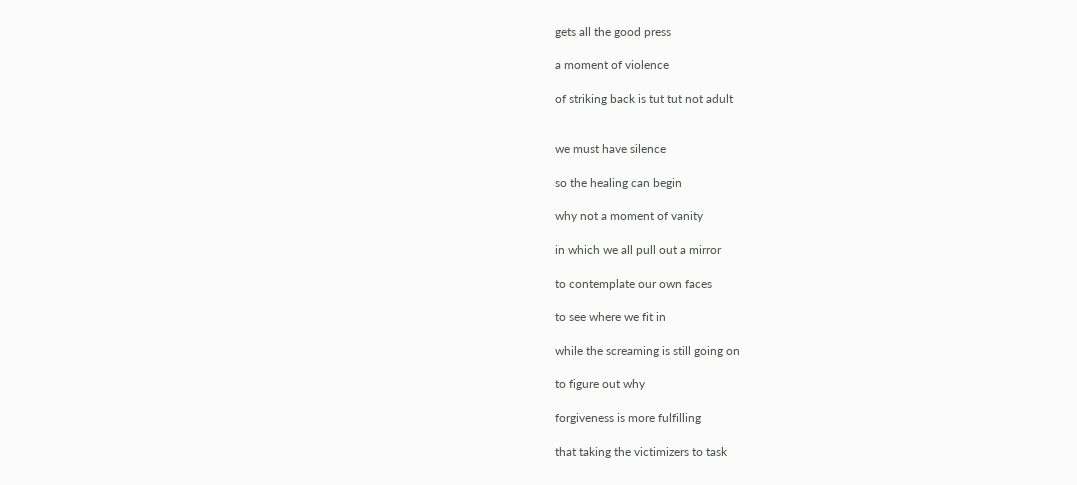gets all the good press

a moment of violence

of striking back is tut tut not adult


we must have silence

so the healing can begin

why not a moment of vanity

in which we all pull out a mirror

to contemplate our own faces

to see where we fit in

while the screaming is still going on

to figure out why

forgiveness is more fulfilling

that taking the victimizers to task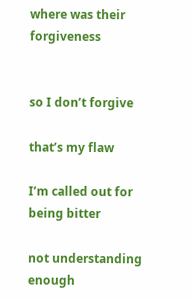where was their forgiveness


so I don’t forgive

that’s my flaw

I’m called out for being bitter

not understanding enough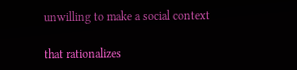unwilling to make a social context

that rationalizes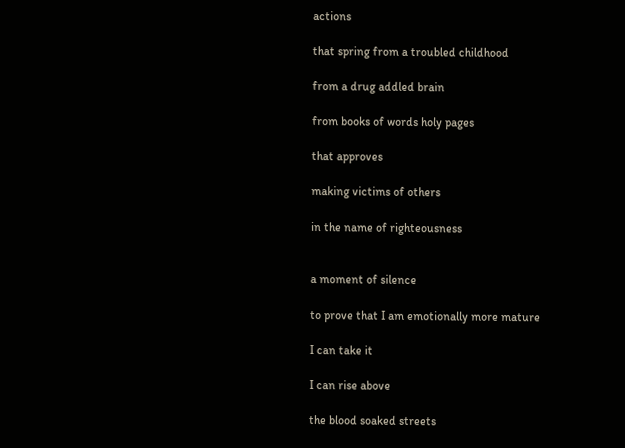actions

that spring from a troubled childhood

from a drug addled brain

from books of words holy pages

that approves

making victims of others

in the name of righteousness


a moment of silence

to prove that I am emotionally more mature

I can take it

I can rise above

the blood soaked streets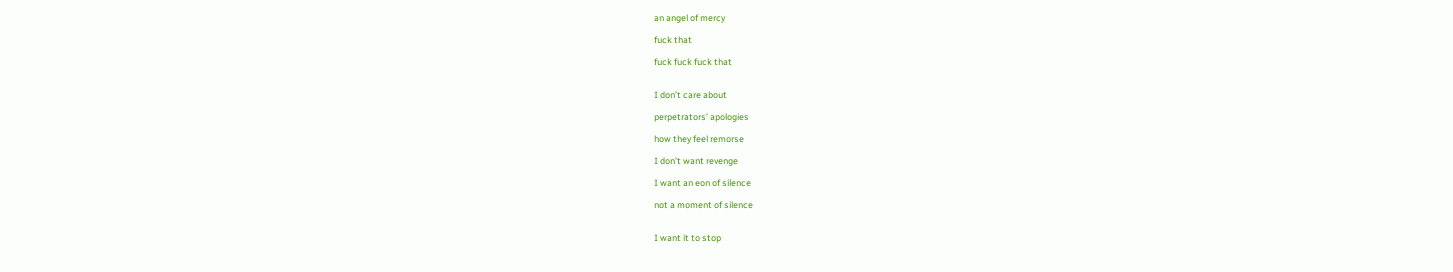an angel of mercy

fuck that

fuck fuck fuck that


I don’t care about

perpetrators’ apologies

how they feel remorse

I don’t want revenge

I want an eon of silence

not a moment of silence


I want it to stop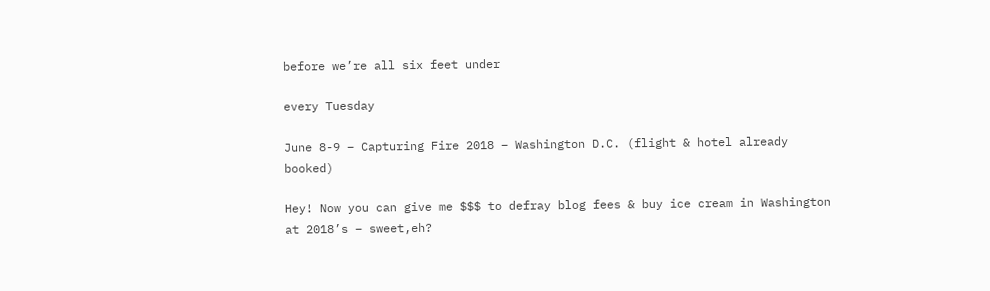before we’re all six feet under

every Tuesday

June 8-9 – Capturing Fire 2018 – Washington D.C. (flight & hotel already booked)

Hey! Now you can give me $$$ to defray blog fees & buy ice cream in Washington at 2018’s – sweet,eh?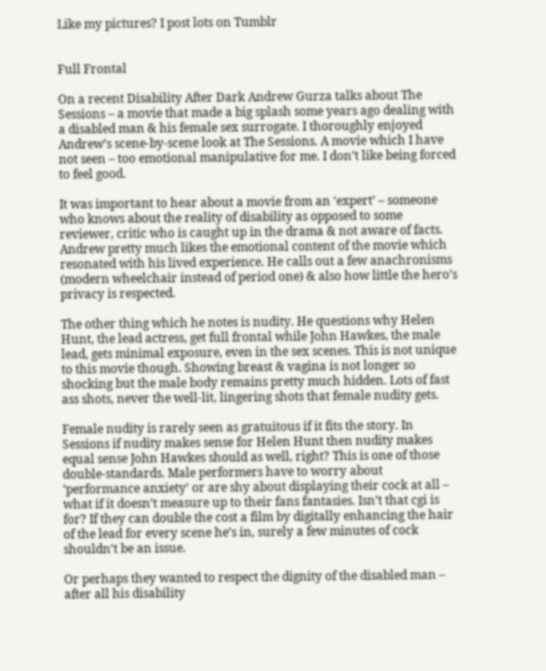Like my pictures? I post lots on Tumblr


Full Frontal

On a recent Disability After Dark Andrew Gurza talks about The Sessions – a movie that made a big splash some years ago dealing with a disabled man & his female sex surrogate. I thoroughly enjoyed Andrew’s scene-by-scene look at The Sessions. A movie which I have not seen – too emotional manipulative for me. I don’t like being forced to feel good.

It was important to hear about a movie from an ‘expert’ – someone who knows about the reality of disability as opposed to some reviewer, critic who is caught up in the drama & not aware of facts. Andrew pretty much likes the emotional content of the movie which resonated with his lived experience. He calls out a few anachronisms (modern wheelchair instead of period one) & also how little the hero’s privacy is respected.

The other thing which he notes is nudity. He questions why Helen Hunt, the lead actress, get full frontal while John Hawkes, the male lead, gets minimal exposure, even in the sex scenes. This is not unique to this movie though. Showing breast & vagina is not longer so shocking but the male body remains pretty much hidden. Lots of fast ass shots, never the well-lit, lingering shots that female nudity gets.

Female nudity is rarely seen as gratuitous if it fits the story. In Sessions if nudity makes sense for Helen Hunt then nudity makes equal sense John Hawkes should as well, right? This is one of those double-standards. Male performers have to worry about ‘performance anxiety’ or are shy about displaying their cock at all – what if it doesn’t measure up to their fans fantasies. Isn’t that cgi is for? If they can double the cost a film by digitally enhancing the hair of the lead for every scene he’s in, surely a few minutes of cock shouldn’t be an issue.

Or perhaps they wanted to respect the dignity of the disabled man – after all his disability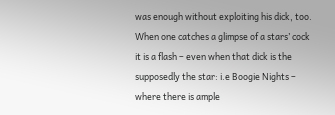was enough without exploiting his dick, too. When one catches a glimpse of a stars’ cock it is a flash – even when that dick is the supposedly the star: i.e Boogie Nights – where there is ample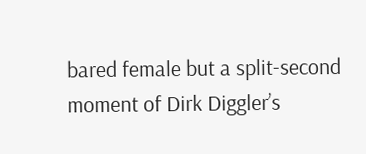bared female but a split-second moment of Dirk Diggler’s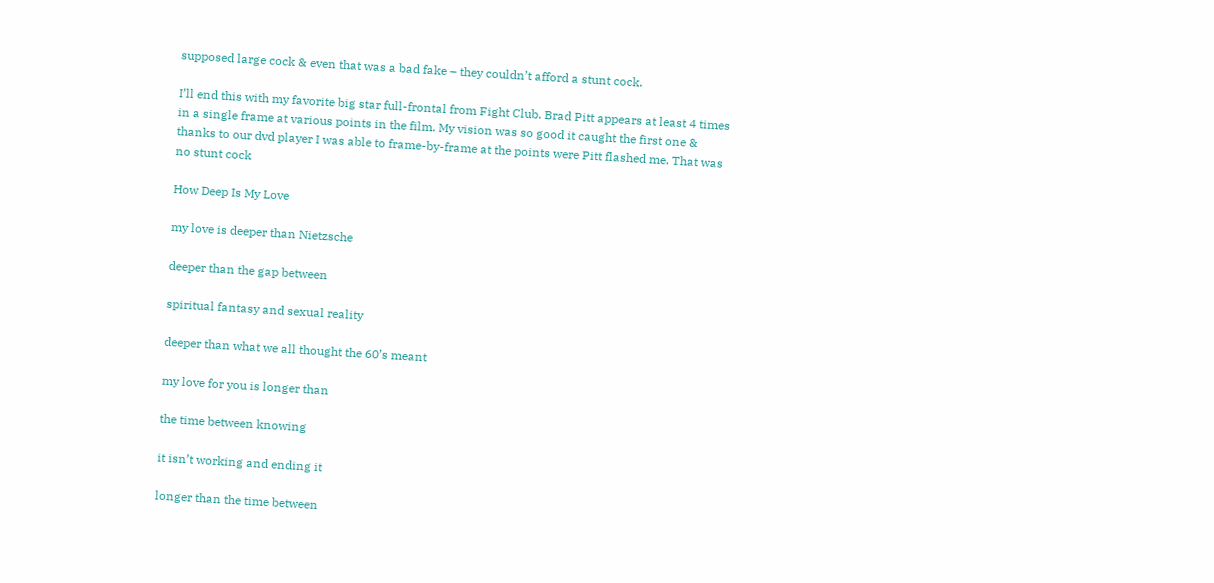supposed large cock & even that was a bad fake – they couldn’t afford a stunt cock.

I’ll end this with my favorite big star full-frontal from Fight Club. Brad Pitt appears at least 4 times in a single frame at various points in the film. My vision was so good it caught the first one & thanks to our dvd player I was able to frame-by-frame at the points were Pitt flashed me. That was no stunt cock

How Deep Is My Love

my love is deeper than Nietzsche

deeper than the gap between

spiritual fantasy and sexual reality

deeper than what we all thought the 60’s meant

my love for you is longer than

the time between knowing

it isn’t working and ending it

longer than the time between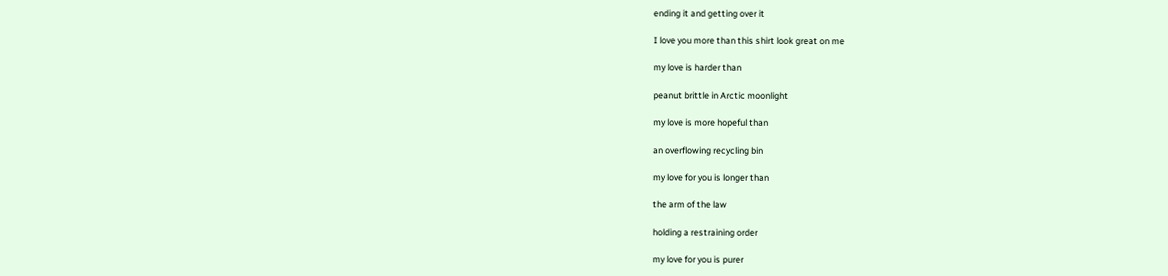ending it and getting over it

I love you more than this shirt look great on me

my love is harder than

peanut brittle in Arctic moonlight

my love is more hopeful than

an overflowing recycling bin

my love for you is longer than

the arm of the law

holding a restraining order

my love for you is purer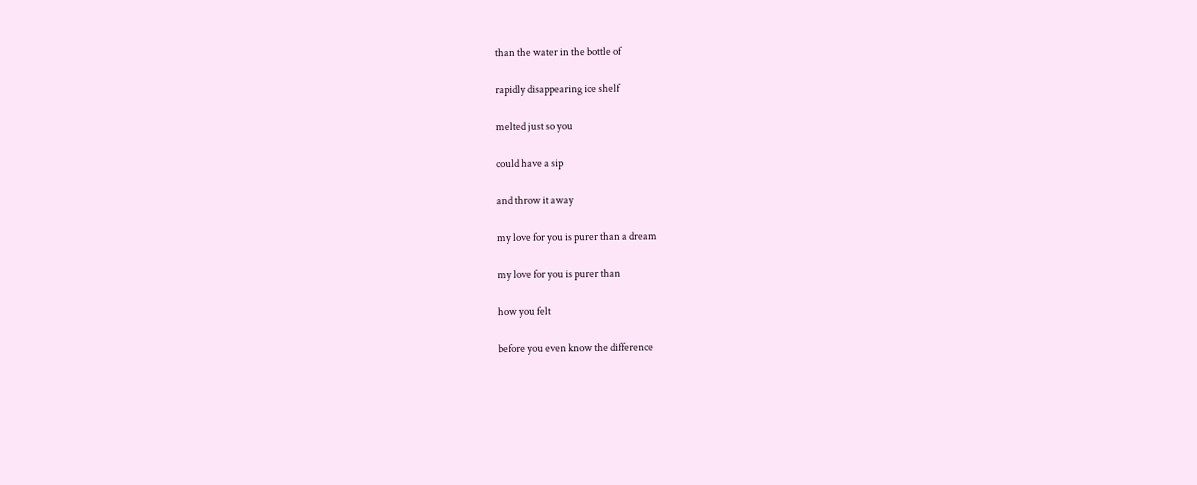than the water in the bottle of

rapidly disappearing ice shelf

melted just so you

could have a sip

and throw it away

my love for you is purer than a dream

my love for you is purer than

how you felt

before you even know the difference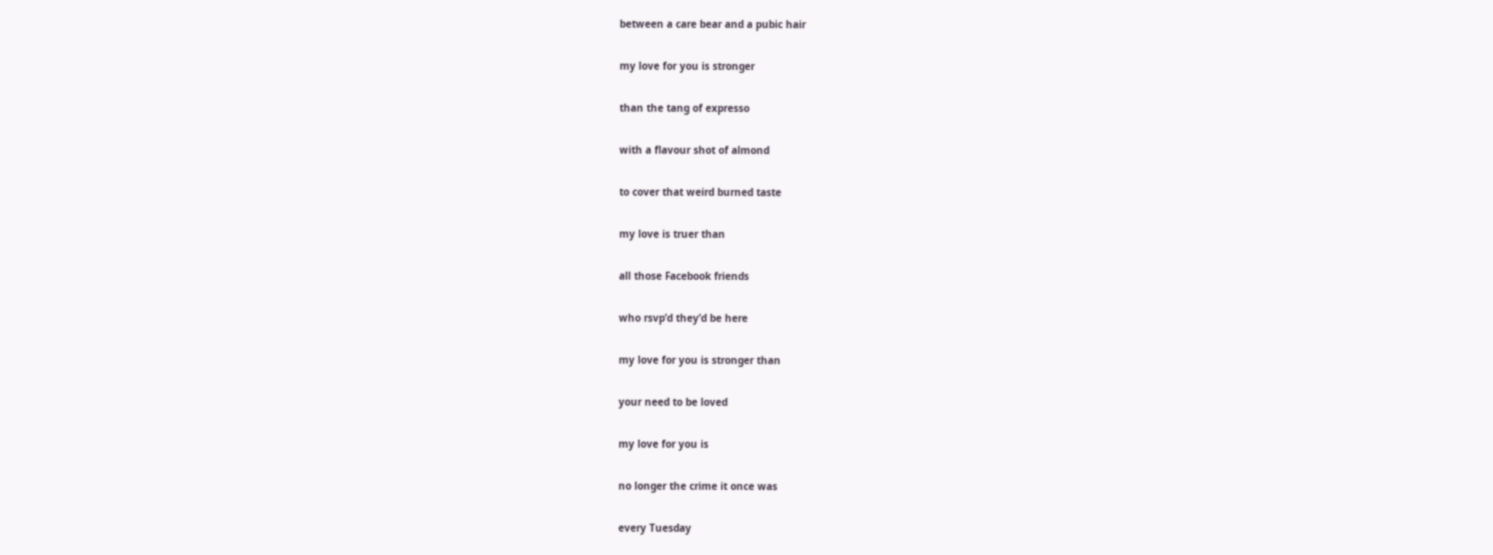between a care bear and a pubic hair

my love for you is stronger

than the tang of expresso

with a flavour shot of almond

to cover that weird burned taste

my love is truer than

all those Facebook friends

who rsvp’d they’d be here

my love for you is stronger than

your need to be loved

my love for you is

no longer the crime it once was

every Tuesday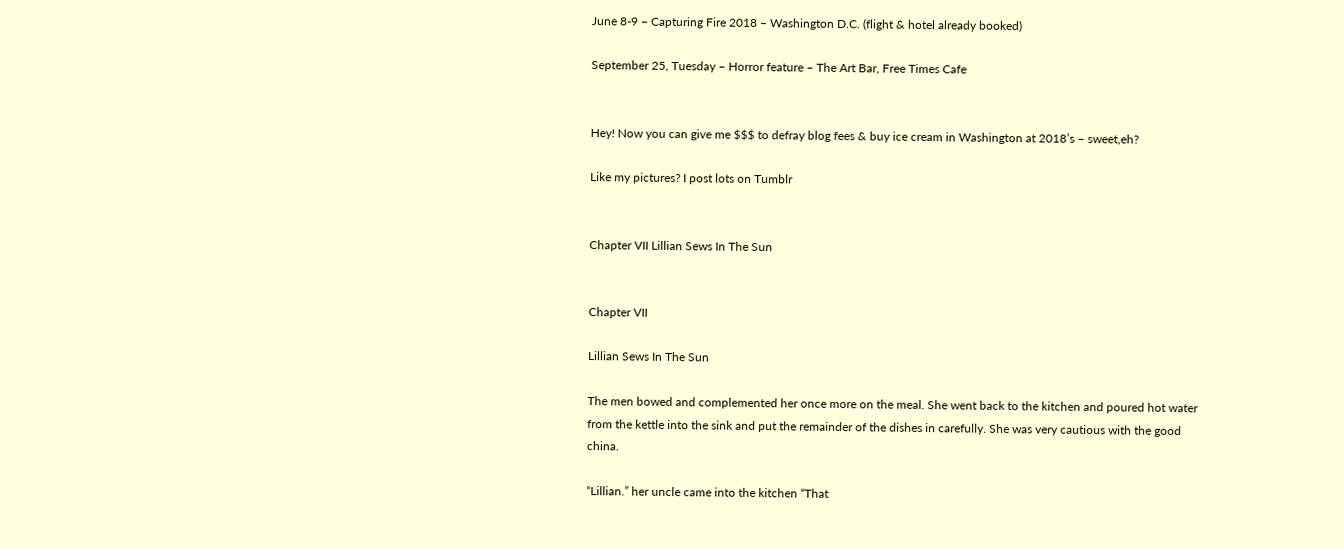June 8-9 – Capturing Fire 2018 – Washington D.C. (flight & hotel already booked)

September 25, Tuesday – Horror feature – The Art Bar, Free Times Cafe


Hey! Now you can give me $$$ to defray blog fees & buy ice cream in Washington at 2018’s – sweet,eh?

Like my pictures? I post lots on Tumblr


Chapter VII Lillian Sews In The Sun


Chapter VII

Lillian Sews In The Sun

The men bowed and complemented her once more on the meal. She went back to the kitchen and poured hot water from the kettle into the sink and put the remainder of the dishes in carefully. She was very cautious with the good china.

“Lillian.” her uncle came into the kitchen “That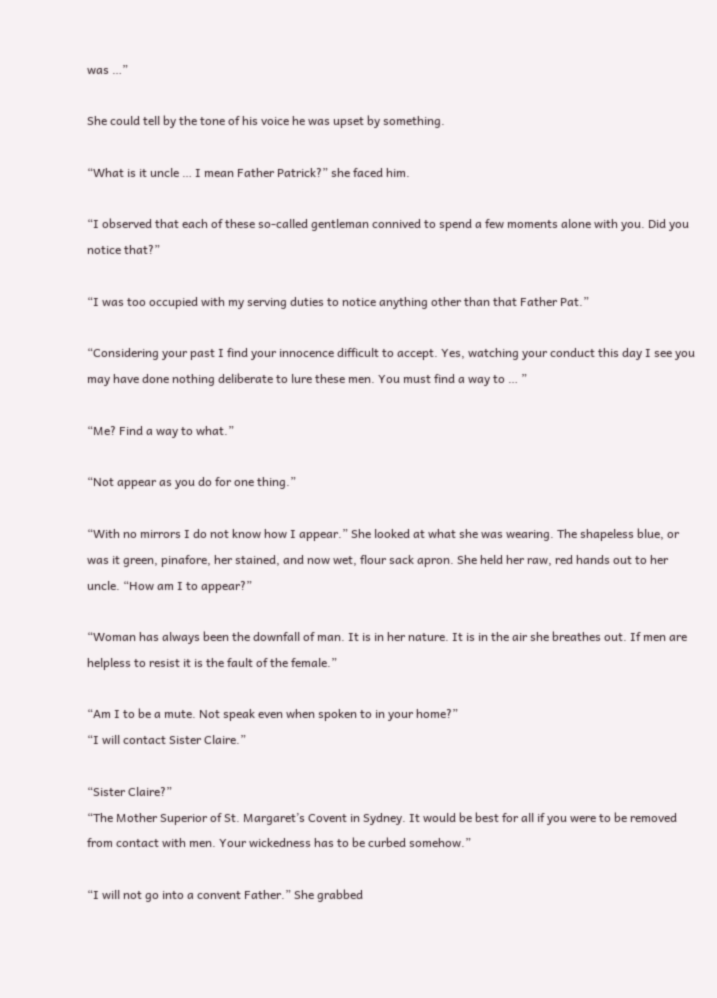was …”

She could tell by the tone of his voice he was upset by something.

“What is it uncle … I mean Father Patrick?” she faced him.

“I observed that each of these so-called gentleman connived to spend a few moments alone with you. Did you notice that?”

“I was too occupied with my serving duties to notice anything other than that Father Pat.”

“Considering your past I find your innocence difficult to accept. Yes, watching your conduct this day I see you may have done nothing deliberate to lure these men. You must find a way to … ”

“Me? Find a way to what.”

“Not appear as you do for one thing.”

“With no mirrors I do not know how I appear.” She looked at what she was wearing. The shapeless blue, or was it green, pinafore, her stained, and now wet, flour sack apron. She held her raw, red hands out to her uncle. “How am I to appear?”

“Woman has always been the downfall of man. It is in her nature. It is in the air she breathes out. If men are helpless to resist it is the fault of the female.”

“Am I to be a mute. Not speak even when spoken to in your home?”
“I will contact Sister Claire.”

“Sister Claire?”
“The Mother Superior of St. Margaret’s Covent in Sydney. It would be best for all if you were to be removed from contact with men. Your wickedness has to be curbed somehow.”

“I will not go into a convent Father.” She grabbed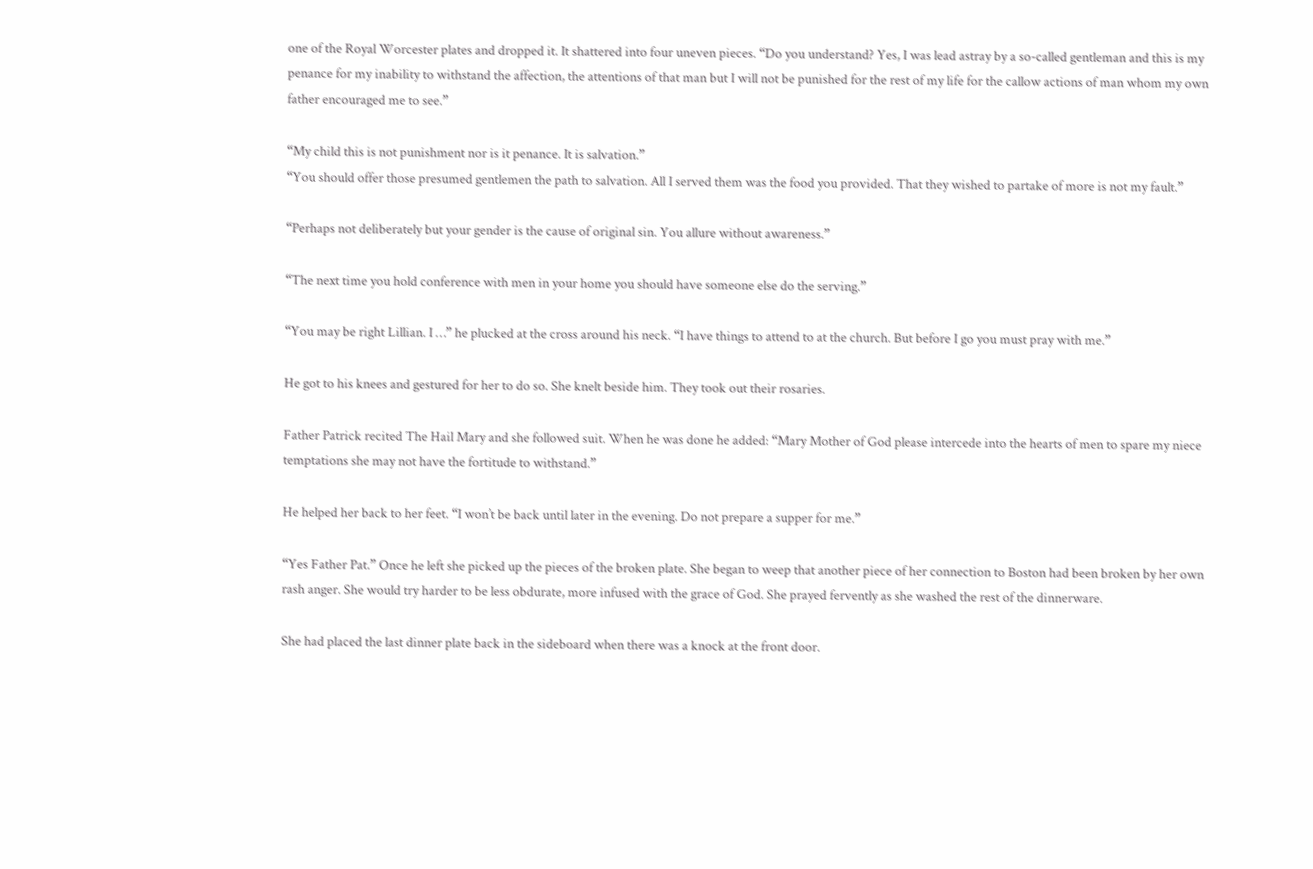one of the Royal Worcester plates and dropped it. It shattered into four uneven pieces. “Do you understand? Yes, I was lead astray by a so-called gentleman and this is my penance for my inability to withstand the affection, the attentions of that man but I will not be punished for the rest of my life for the callow actions of man whom my own father encouraged me to see.”

“My child this is not punishment nor is it penance. It is salvation.”
“You should offer those presumed gentlemen the path to salvation. All I served them was the food you provided. That they wished to partake of more is not my fault.”

“Perhaps not deliberately but your gender is the cause of original sin. You allure without awareness.”

“The next time you hold conference with men in your home you should have someone else do the serving.”

“You may be right Lillian. I …” he plucked at the cross around his neck. “I have things to attend to at the church. But before I go you must pray with me.”

He got to his knees and gestured for her to do so. She knelt beside him. They took out their rosaries.

Father Patrick recited The Hail Mary and she followed suit. When he was done he added: “Mary Mother of God please intercede into the hearts of men to spare my niece temptations she may not have the fortitude to withstand.”

He helped her back to her feet. “I won’t be back until later in the evening. Do not prepare a supper for me.”

“Yes Father Pat.” Once he left she picked up the pieces of the broken plate. She began to weep that another piece of her connection to Boston had been broken by her own rash anger. She would try harder to be less obdurate, more infused with the grace of God. She prayed fervently as she washed the rest of the dinnerware.

She had placed the last dinner plate back in the sideboard when there was a knock at the front door.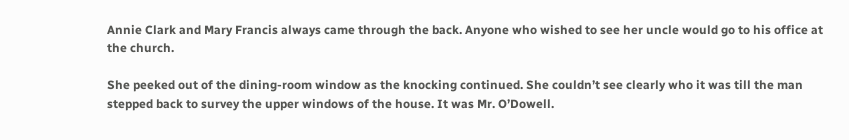Annie Clark and Mary Francis always came through the back. Anyone who wished to see her uncle would go to his office at the church.

She peeked out of the dining-room window as the knocking continued. She couldn’t see clearly who it was till the man stepped back to survey the upper windows of the house. It was Mr. O’Dowell.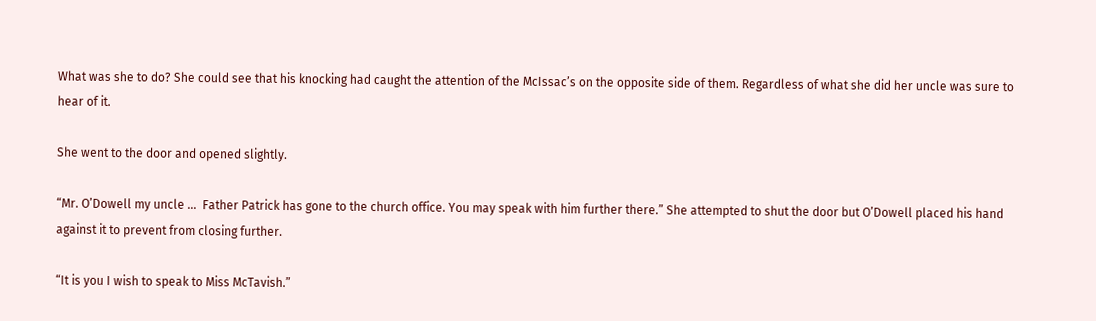What was she to do? She could see that his knocking had caught the attention of the McIssac’s on the opposite side of them. Regardless of what she did her uncle was sure to hear of it.

She went to the door and opened slightly.

“Mr. O’Dowell my uncle …  Father Patrick has gone to the church office. You may speak with him further there.” She attempted to shut the door but O’Dowell placed his hand against it to prevent from closing further.

“It is you I wish to speak to Miss McTavish.”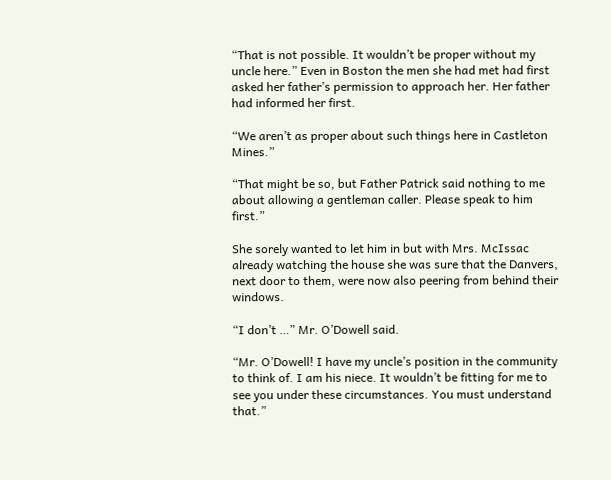“That is not possible. It wouldn’t be proper without my uncle here.” Even in Boston the men she had met had first asked her father’s permission to approach her. Her father had informed her first.

“We aren’t as proper about such things here in Castleton Mines.”

“That might be so, but Father Patrick said nothing to me about allowing a gentleman caller. Please speak to him first.”

She sorely wanted to let him in but with Mrs. McIssac already watching the house she was sure that the Danvers, next door to them, were now also peering from behind their windows.

“I don’t …” Mr. O’Dowell said.

“Mr. O’Dowell! I have my uncle’s position in the community to think of. I am his niece. It wouldn’t be fitting for me to see you under these circumstances. You must understand that.”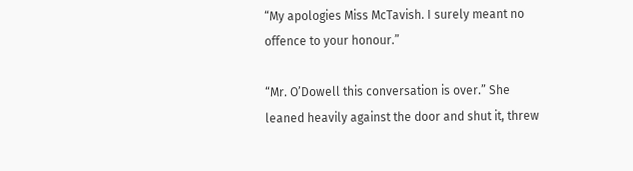“My apologies Miss McTavish. I surely meant no offence to your honour.”

“Mr. O’Dowell this conversation is over.” She leaned heavily against the door and shut it, threw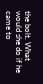the bolt. What would she do if he came to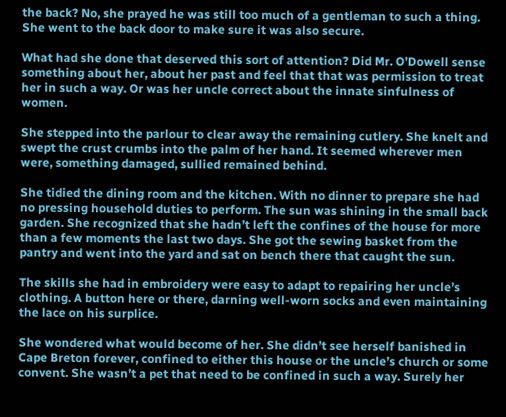the back? No, she prayed he was still too much of a gentleman to such a thing. She went to the back door to make sure it was also secure.

What had she done that deserved this sort of attention? Did Mr. O’Dowell sense something about her, about her past and feel that that was permission to treat her in such a way. Or was her uncle correct about the innate sinfulness of women.

She stepped into the parlour to clear away the remaining cutlery. She knelt and swept the crust crumbs into the palm of her hand. It seemed wherever men were, something damaged, sullied remained behind.

She tidied the dining room and the kitchen. With no dinner to prepare she had no pressing household duties to perform. The sun was shining in the small back garden. She recognized that she hadn’t left the confines of the house for more than a few moments the last two days. She got the sewing basket from the pantry and went into the yard and sat on bench there that caught the sun.

The skills she had in embroidery were easy to adapt to repairing her uncle’s clothing. A button here or there, darning well-worn socks and even maintaining the lace on his surplice.

She wondered what would become of her. She didn’t see herself banished in Cape Breton forever, confined to either this house or the uncle’s church or some convent. She wasn’t a pet that need to be confined in such a way. Surely her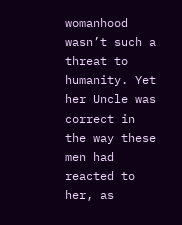womanhood wasn’t such a threat to humanity. Yet her Uncle was correct in the way these men had reacted to her, as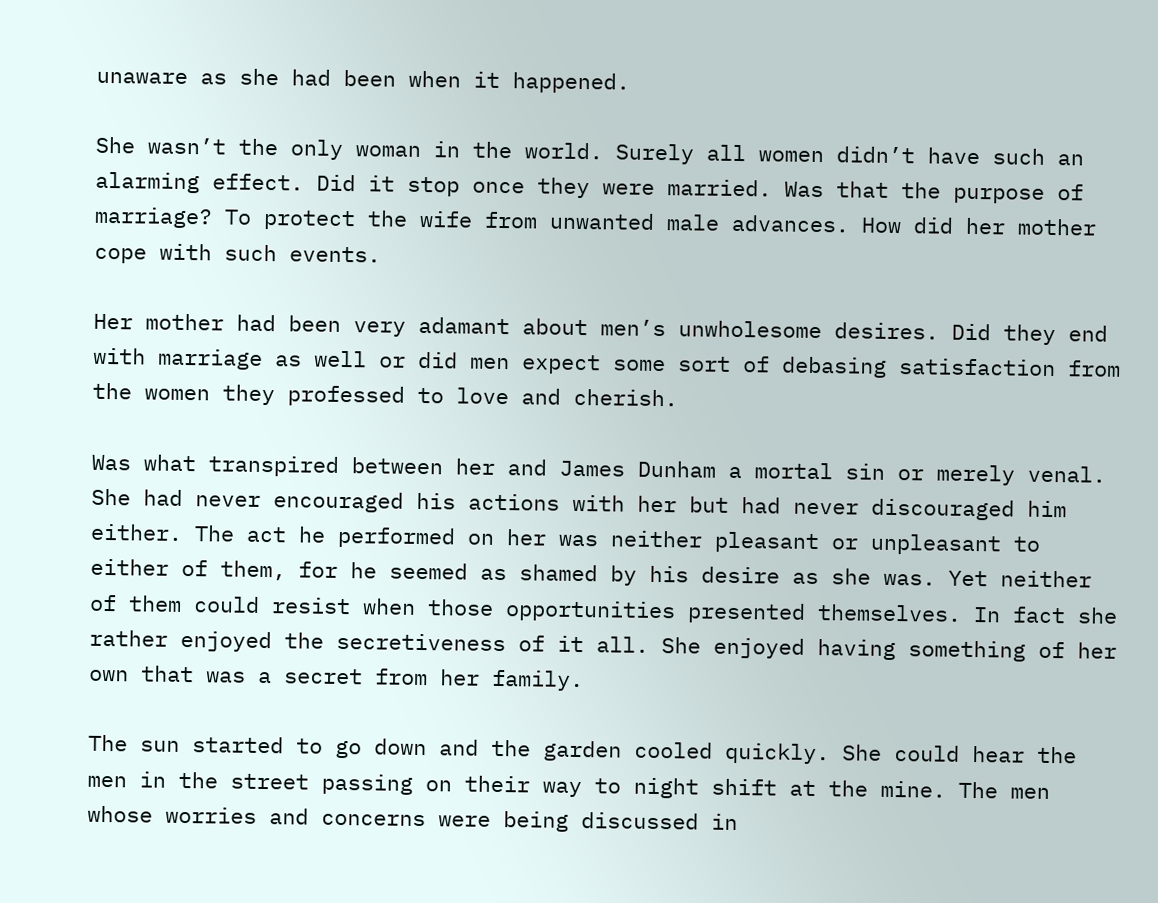unaware as she had been when it happened.

She wasn’t the only woman in the world. Surely all women didn’t have such an alarming effect. Did it stop once they were married. Was that the purpose of marriage? To protect the wife from unwanted male advances. How did her mother cope with such events.

Her mother had been very adamant about men’s unwholesome desires. Did they end with marriage as well or did men expect some sort of debasing satisfaction from the women they professed to love and cherish.

Was what transpired between her and James Dunham a mortal sin or merely venal. She had never encouraged his actions with her but had never discouraged him either. The act he performed on her was neither pleasant or unpleasant to either of them, for he seemed as shamed by his desire as she was. Yet neither of them could resist when those opportunities presented themselves. In fact she rather enjoyed the secretiveness of it all. She enjoyed having something of her own that was a secret from her family.

The sun started to go down and the garden cooled quickly. She could hear the men in the street passing on their way to night shift at the mine. The men whose worries and concerns were being discussed in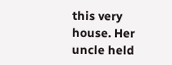this very house. Her uncle held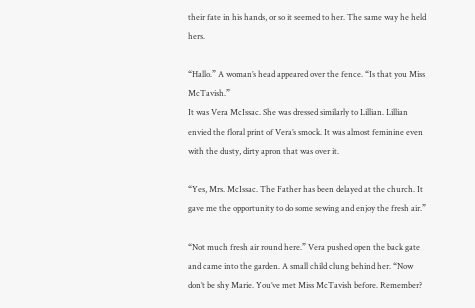their fate in his hands, or so it seemed to her. The same way he held hers.

“Hallo.” A woman’s head appeared over the fence. “Is that you Miss McTavish.”
It was Vera McIssac. She was dressed similarly to Lillian. Lillian envied the floral print of Vera’s smock. It was almost feminine even with the dusty, dirty apron that was over it.

“Yes, Mrs. McIssac. The Father has been delayed at the church. It gave me the opportunity to do some sewing and enjoy the fresh air.”

“Not much fresh air round here.” Vera pushed open the back gate and came into the garden. A small child clung behind her. “Now don’t be shy Marie. You’ve met Miss McTavish before. Remember?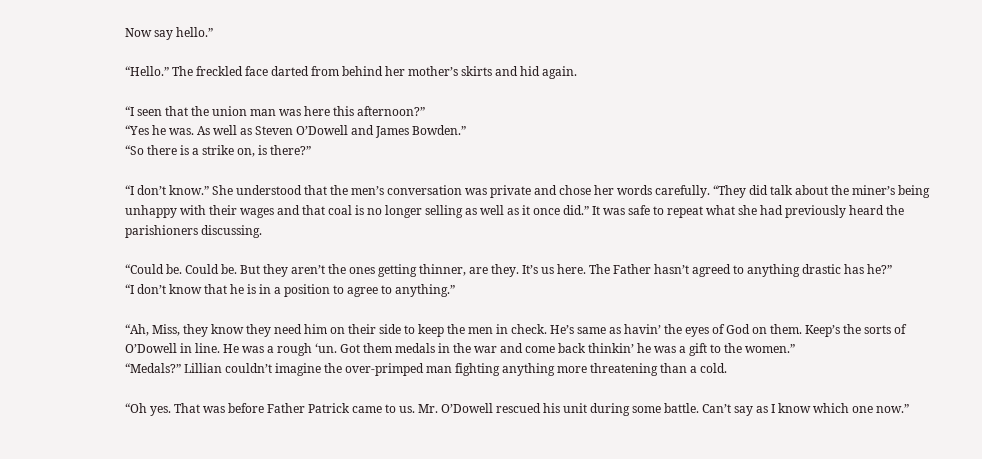Now say hello.”

“Hello.” The freckled face darted from behind her mother’s skirts and hid again.

“I seen that the union man was here this afternoon?”
“Yes he was. As well as Steven O’Dowell and James Bowden.”
“So there is a strike on, is there?”

“I don’t know.” She understood that the men’s conversation was private and chose her words carefully. “They did talk about the miner’s being unhappy with their wages and that coal is no longer selling as well as it once did.” It was safe to repeat what she had previously heard the parishioners discussing.

“Could be. Could be. But they aren’t the ones getting thinner, are they. It’s us here. The Father hasn’t agreed to anything drastic has he?”
“I don’t know that he is in a position to agree to anything.”

“Ah, Miss, they know they need him on their side to keep the men in check. He’s same as havin’ the eyes of God on them. Keep’s the sorts of O’Dowell in line. He was a rough ‘un. Got them medals in the war and come back thinkin’ he was a gift to the women.”
“Medals?” Lillian couldn’t imagine the over-primped man fighting anything more threatening than a cold.

“Oh yes. That was before Father Patrick came to us. Mr. O’Dowell rescued his unit during some battle. Can’t say as I know which one now.”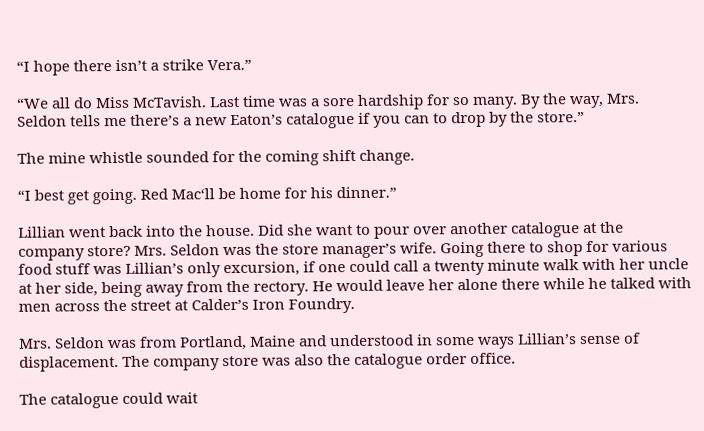“I hope there isn’t a strike Vera.”

“We all do Miss McTavish. Last time was a sore hardship for so many. By the way, Mrs. Seldon tells me there’s a new Eaton’s catalogue if you can to drop by the store.”

The mine whistle sounded for the coming shift change.

“I best get going. Red Mac‘ll be home for his dinner.”

Lillian went back into the house. Did she want to pour over another catalogue at the company store? Mrs. Seldon was the store manager’s wife. Going there to shop for various food stuff was Lillian’s only excursion, if one could call a twenty minute walk with her uncle at her side, being away from the rectory. He would leave her alone there while he talked with men across the street at Calder’s Iron Foundry.

Mrs. Seldon was from Portland, Maine and understood in some ways Lillian’s sense of displacement. The company store was also the catalogue order office.

The catalogue could wait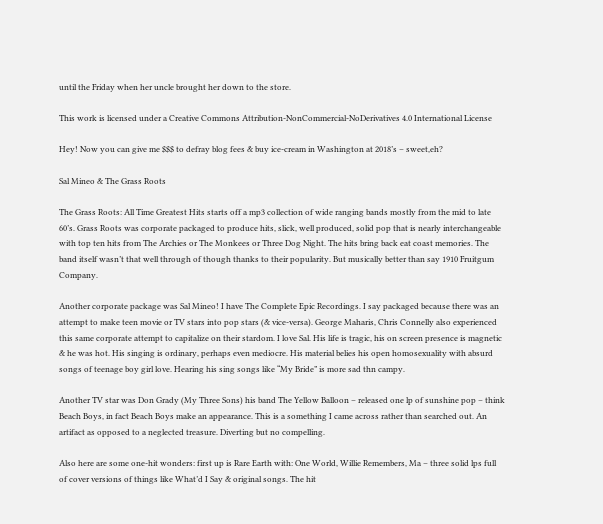until the Friday when her uncle brought her down to the store.

This work is licensed under a Creative Commons Attribution-NonCommercial-NoDerivatives 4.0 International License

Hey! Now you can give me $$$ to defray blog fees & buy ice-cream in Washington at 2018’s – sweet,eh?

Sal Mineo & The Grass Roots

The Grass Roots: All Time Greatest Hits starts off a mp3 collection of wide ranging bands mostly from the mid to late 60’s. Grass Roots was corporate packaged to produce hits, slick, well produced, solid pop that is nearly interchangeable with top ten hits from The Archies or The Monkees or Three Dog Night. The hits bring back eat coast memories. The band itself wasn’t that well through of though thanks to their popularity. But musically better than say 1910 Fruitgum Company.

Another corporate package was Sal Mineo! I have The Complete Epic Recordings. I say packaged because there was an attempt to make teen movie or TV stars into pop stars (& vice-versa). George Maharis, Chris Connelly also experienced this same corporate attempt to capitalize on their stardom. I love Sal. His life is tragic, his on screen presence is magnetic & he was hot. His singing is ordinary, perhaps even mediocre. His material belies his open homosexuality with absurd songs of teenage boy girl love. Hearing his sing songs like “My Bride” is more sad thn campy.

Another TV star was Don Grady (My Three Sons) his band The Yellow Balloon – released one lp of sunshine pop – think Beach Boys, in fact Beach Boys make an appearance. This is a something I came across rather than searched out. An artifact as opposed to a neglected treasure. Diverting but no compelling.

Also here are some one-hit wonders: first up is Rare Earth with: One World, Willie Remembers, Ma – three solid lps full of cover versions of things like What’d I Say & original songs. The hit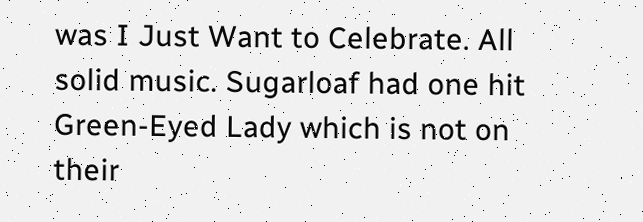was I Just Want to Celebrate. All solid music. Sugarloaf had one hit Green-Eyed Lady which is not on their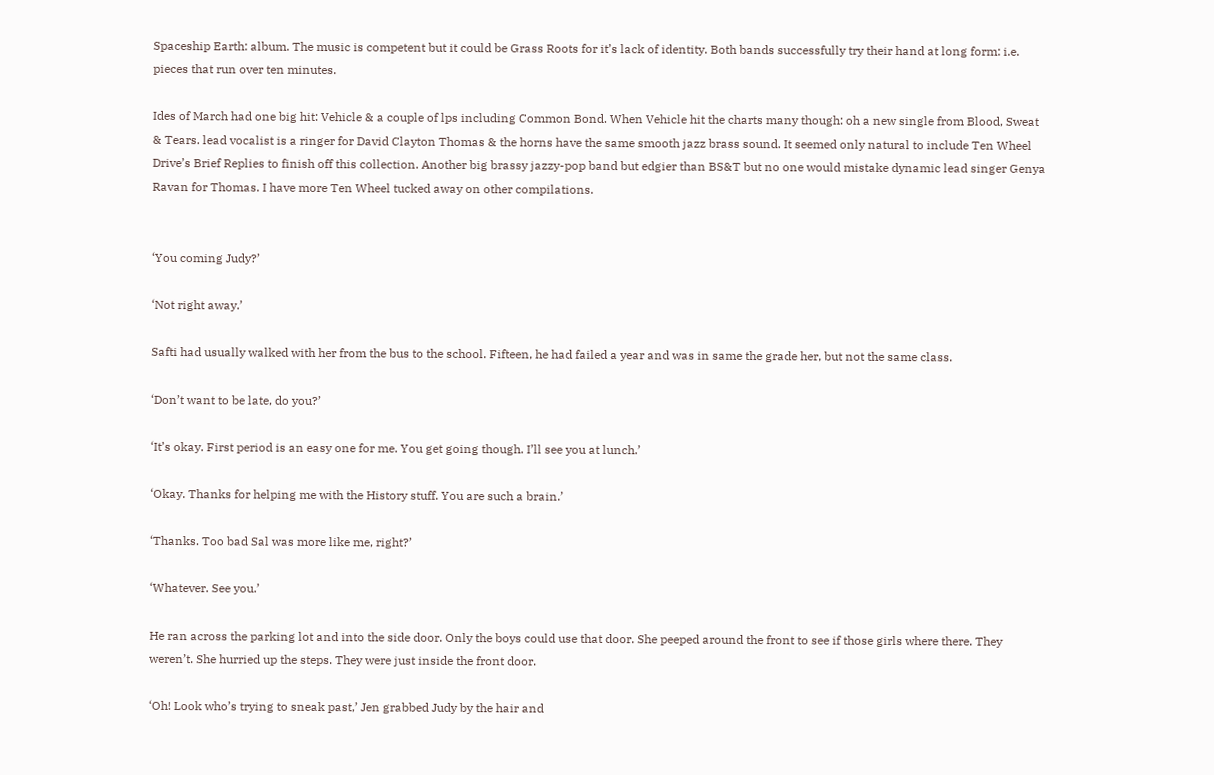Spaceship Earth: album. The music is competent but it could be Grass Roots for it’s lack of identity. Both bands successfully try their hand at long form: i.e. pieces that run over ten minutes.

Ides of March had one big hit: Vehicle & a couple of lps including Common Bond. When Vehicle hit the charts many though: oh a new single from Blood, Sweat & Tears. lead vocalist is a ringer for David Clayton Thomas & the horns have the same smooth jazz brass sound. It seemed only natural to include Ten Wheel Drive’s Brief Replies to finish off this collection. Another big brassy jazzy-pop band but edgier than BS&T but no one would mistake dynamic lead singer Genya Ravan for Thomas. I have more Ten Wheel tucked away on other compilations.


‘You coming Judy?’

‘Not right away.’

Safti had usually walked with her from the bus to the school. Fifteen, he had failed a year and was in same the grade her, but not the same class.

‘Don’t want to be late, do you?’

‘It’s okay. First period is an easy one for me. You get going though. I’ll see you at lunch.’

‘Okay. Thanks for helping me with the History stuff. You are such a brain.’

‘Thanks. Too bad Sal was more like me, right?’

‘Whatever. See you.’

He ran across the parking lot and into the side door. Only the boys could use that door. She peeped around the front to see if those girls where there. They weren’t. She hurried up the steps. They were just inside the front door.

‘Oh! Look who’s trying to sneak past,’ Jen grabbed Judy by the hair and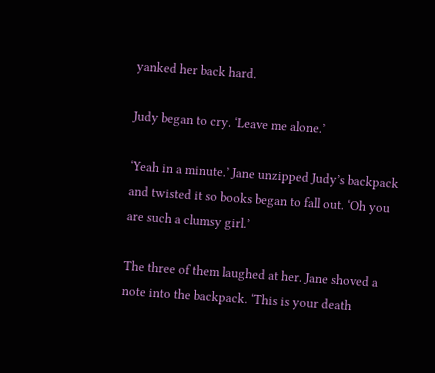yanked her back hard.

Judy began to cry. ‘Leave me alone.’

‘Yeah in a minute.’ Jane unzipped Judy’s backpack and twisted it so books began to fall out. ‘Oh you are such a clumsy girl.’

The three of them laughed at her. Jane shoved a note into the backpack. ‘This is your death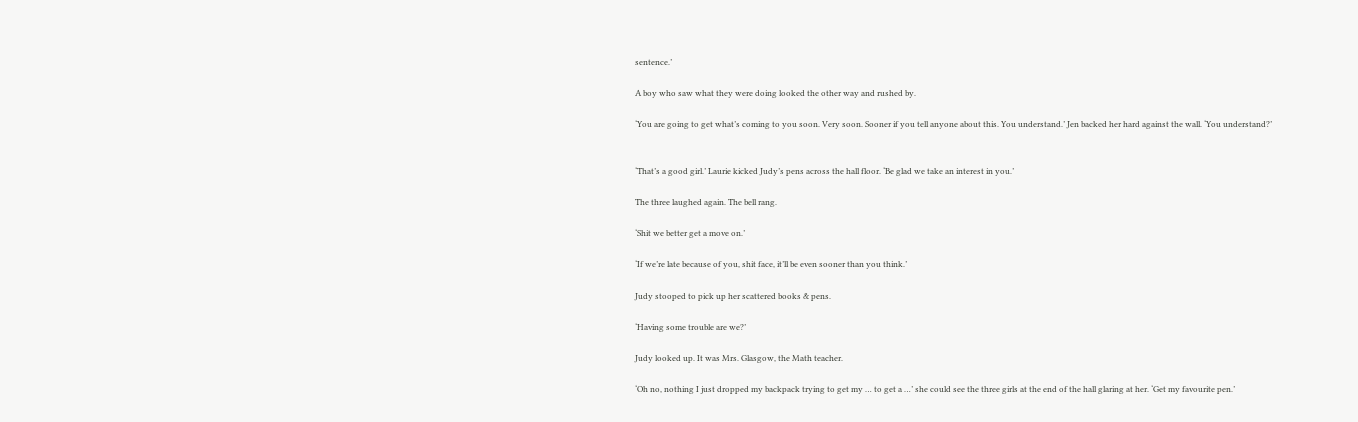sentence.’

A boy who saw what they were doing looked the other way and rushed by.

‘You are going to get what’s coming to you soon. Very soon. Sooner if you tell anyone about this. You understand.’ Jen backed her hard against the wall. ‘You understand?’


‘That’s a good girl.’ Laurie kicked Judy’s pens across the hall floor. ‘Be glad we take an interest in you.’

The three laughed again. The bell rang.

‘Shit we better get a move on.’

‘If we’re late because of you, shit face, it’ll be even sooner than you think.’

Judy stooped to pick up her scattered books & pens.

‘Having some trouble are we?’

Judy looked up. It was Mrs. Glasgow, the Math teacher.

‘Oh no, nothing I just dropped my backpack trying to get my … to get a …’ she could see the three girls at the end of the hall glaring at her. ‘Get my favourite pen.’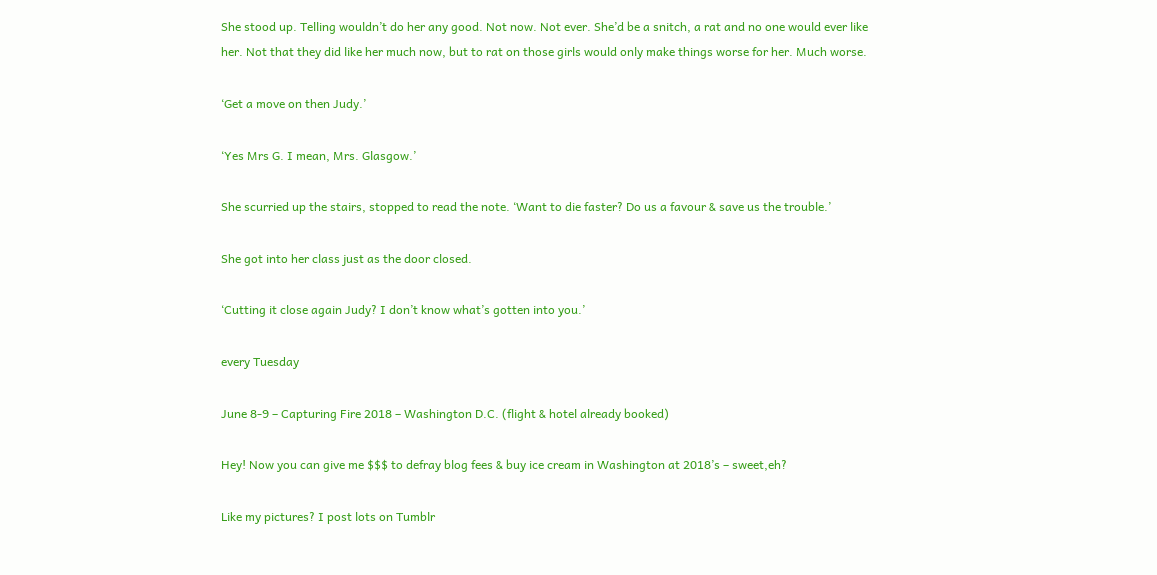She stood up. Telling wouldn’t do her any good. Not now. Not ever. She’d be a snitch, a rat and no one would ever like her. Not that they did like her much now, but to rat on those girls would only make things worse for her. Much worse.

‘Get a move on then Judy.’

‘Yes Mrs G. I mean, Mrs. Glasgow.’

She scurried up the stairs, stopped to read the note. ‘Want to die faster? Do us a favour & save us the trouble.’

She got into her class just as the door closed.

‘Cutting it close again Judy? I don’t know what’s gotten into you.’

every Tuesday

June 8-9 – Capturing Fire 2018 – Washington D.C. (flight & hotel already booked)

Hey! Now you can give me $$$ to defray blog fees & buy ice cream in Washington at 2018’s – sweet,eh?

Like my pictures? I post lots on Tumblr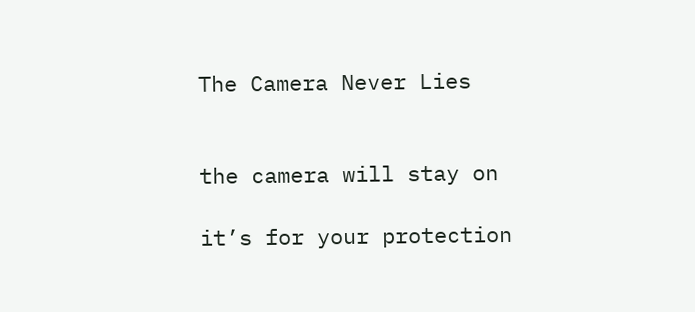The Camera Never Lies


the camera will stay on

it’s for your protection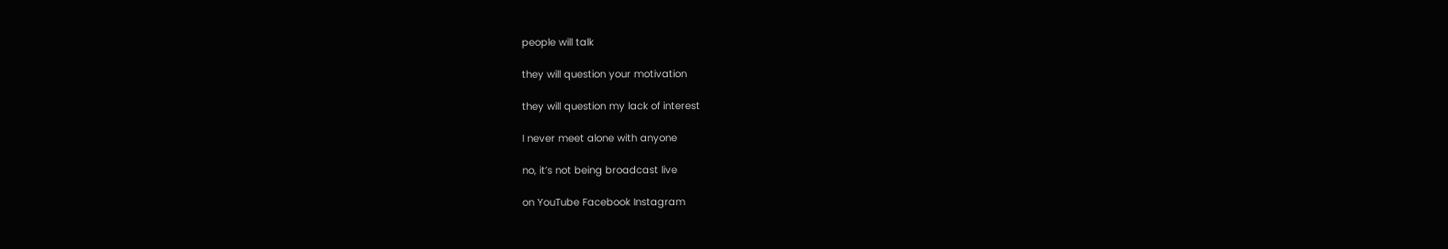people will talk

they will question your motivation

they will question my lack of interest

I never meet alone with anyone

no, it’s not being broadcast live

on YouTube Facebook Instagram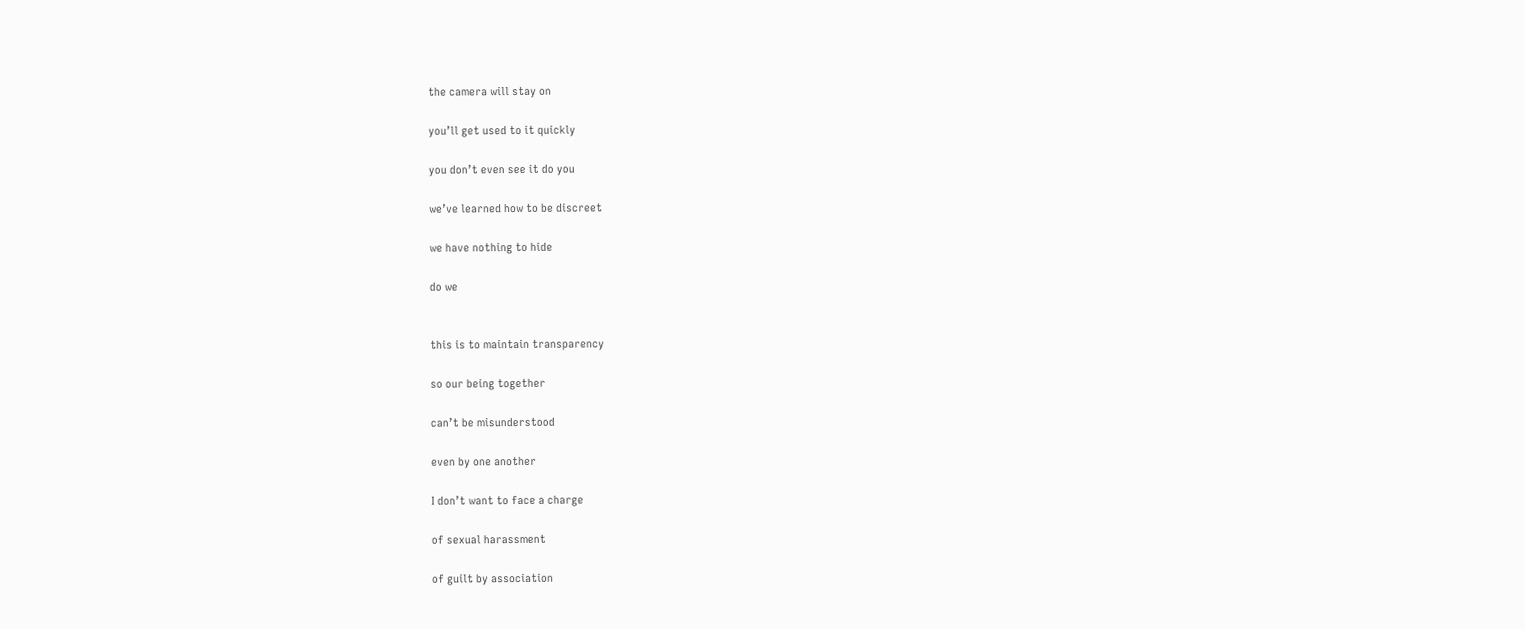the camera will stay on

you’ll get used to it quickly

you don’t even see it do you

we’ve learned how to be discreet

we have nothing to hide

do we


this is to maintain transparency

so our being together

can’t be misunderstood

even by one another

I don’t want to face a charge

of sexual harassment

of guilt by association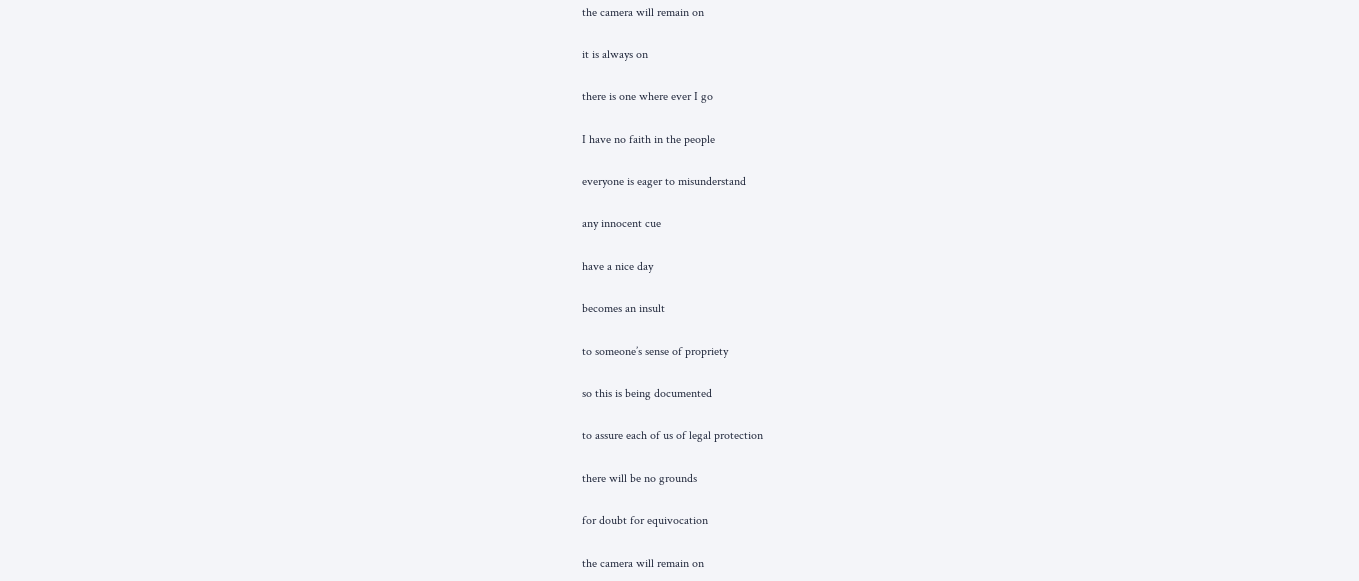the camera will remain on

it is always on

there is one where ever I go

I have no faith in the people

everyone is eager to misunderstand

any innocent cue

have a nice day

becomes an insult

to someone’s sense of propriety

so this is being documented

to assure each of us of legal protection

there will be no grounds

for doubt for equivocation

the camera will remain on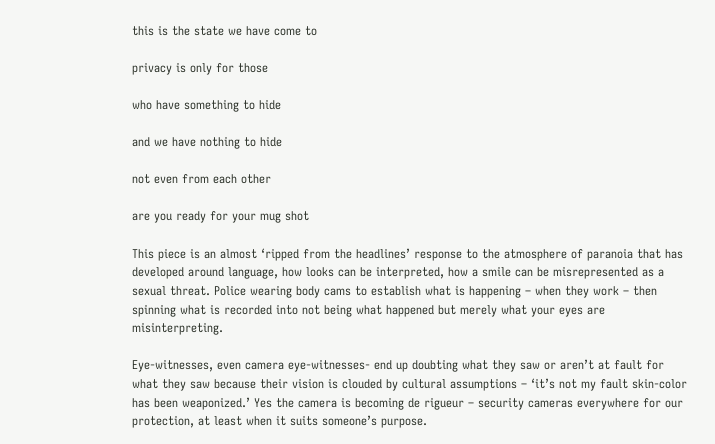this is the state we have come to

privacy is only for those

who have something to hide

and we have nothing to hide

not even from each other

are you ready for your mug shot

This piece is an almost ‘ripped from the headlines’ response to the atmosphere of paranoia that has developed around language, how looks can be interpreted, how a smile can be misrepresented as a sexual threat. Police wearing body cams to establish what is happening – when they work – then spinning what is recorded into not being what happened but merely what your eyes are misinterpreting.

Eye-witnesses, even camera eye-witnesses- end up doubting what they saw or aren’t at fault for what they saw because their vision is clouded by cultural assumptions – ‘it’s not my fault skin-color has been weaponized.’ Yes the camera is becoming de rigueur – security cameras everywhere for our protection, at least when it suits someone’s purpose.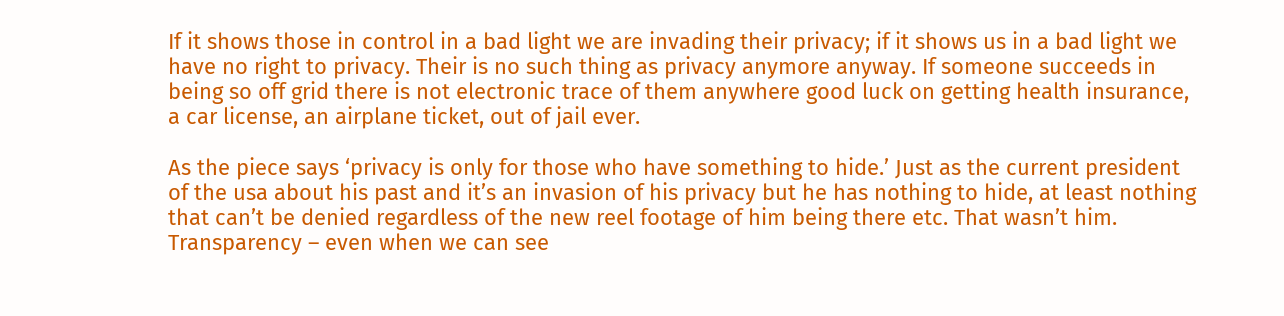If it shows those in control in a bad light we are invading their privacy; if it shows us in a bad light we have no right to privacy. Their is no such thing as privacy anymore anyway. If someone succeeds in being so off grid there is not electronic trace of them anywhere good luck on getting health insurance, a car license, an airplane ticket, out of jail ever.

As the piece says ‘privacy is only for those who have something to hide.’ Just as the current president of the usa about his past and it’s an invasion of his privacy but he has nothing to hide, at least nothing that can’t be denied regardless of the new reel footage of him being there etc. That wasn’t him. Transparency – even when we can see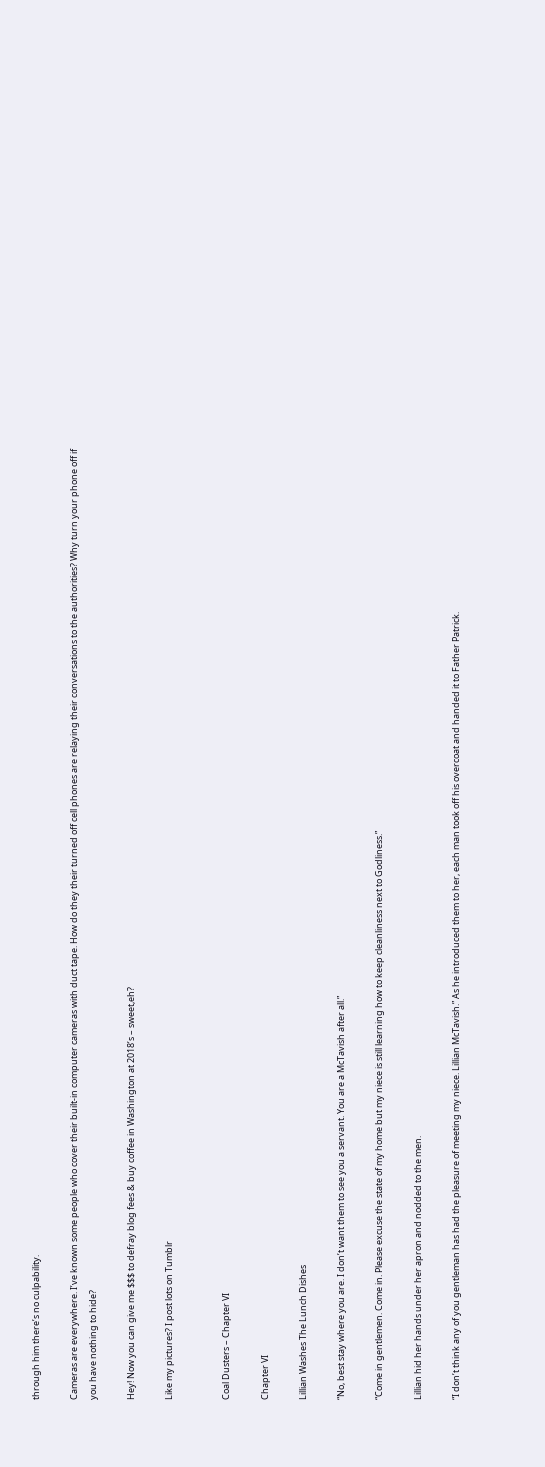through him there’s no culpability.

Cameras are everywhere. I’ve known some people who cover their built-in computer cameras with duct tape. How do they their turned off cell phones are relaying their conversations to the authorities? Why turn your phone off if you have nothing to hide?

Hey! Now you can give me $$$ to defray blog fees & buy coffee in Washington at 2018’s – sweet,eh?

Like my pictures? I post lots on Tumblr


Coal Dusters – Chapter VI

Chapter VI

Lillian Washes The Lunch Dishes

“No, best stay where you are. I don’t want them to see you a servant. You are a McTavish after all.”

“Come in gentlemen. Come in. Please excuse the state of my home but my niece is still learning how to keep cleanliness next to Godliness.”

Lillian hid her hands under her apron and nodded to the men.

“I don’t think any of you gentleman has had the pleasure of meeting my niece. Lillian McTavish.” As he introduced them to her, each man took off his overcoat and handed it to Father Patrick.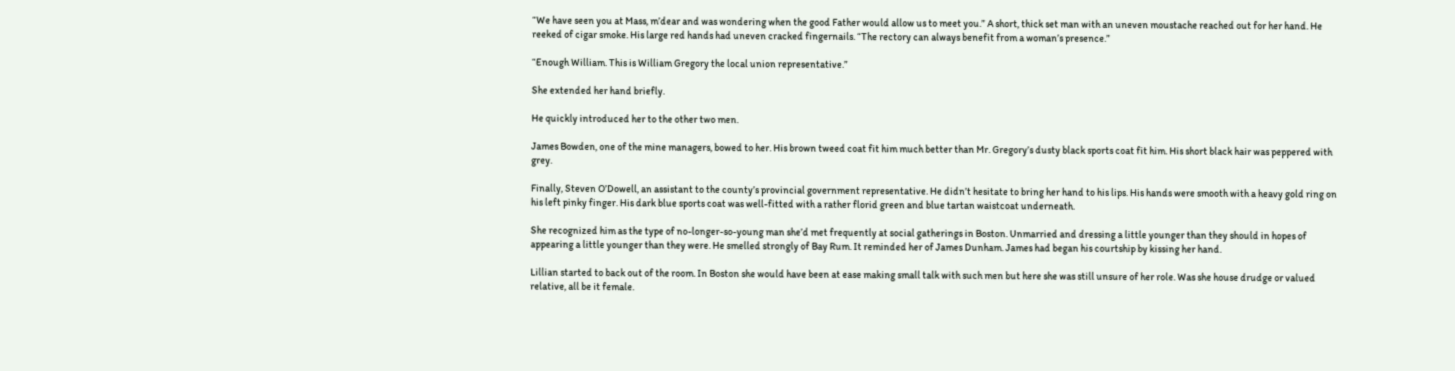“We have seen you at Mass, m’dear and was wondering when the good Father would allow us to meet you.” A short, thick set man with an uneven moustache reached out for her hand. He reeked of cigar smoke. His large red hands had uneven cracked fingernails. “The rectory can always benefit from a woman’s presence.”

“Enough William. This is William Gregory the local union representative.”

She extended her hand briefly.

He quickly introduced her to the other two men.

James Bowden, one of the mine managers, bowed to her. His brown tweed coat fit him much better than Mr. Gregory’s dusty black sports coat fit him. His short black hair was peppered with grey.

Finally, Steven O’Dowell, an assistant to the county’s provincial government representative. He didn’t hesitate to bring her hand to his lips. His hands were smooth with a heavy gold ring on his left pinky finger. His dark blue sports coat was well-fitted with a rather florid green and blue tartan waistcoat underneath.

She recognized him as the type of no-longer-so-young man she’d met frequently at social gatherings in Boston. Unmarried and dressing a little younger than they should in hopes of appearing a little younger than they were. He smelled strongly of Bay Rum. It reminded her of James Dunham. James had began his courtship by kissing her hand.

Lillian started to back out of the room. In Boston she would have been at ease making small talk with such men but here she was still unsure of her role. Was she house drudge or valued relative, all be it female.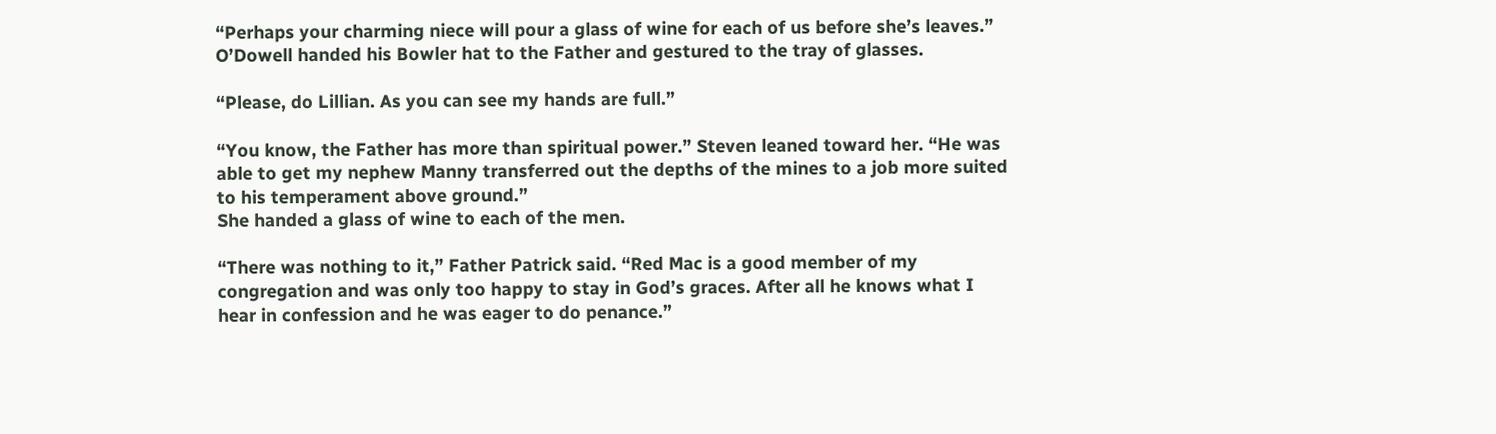“Perhaps your charming niece will pour a glass of wine for each of us before she’s leaves.” O’Dowell handed his Bowler hat to the Father and gestured to the tray of glasses.

“Please, do Lillian. As you can see my hands are full.”

“You know, the Father has more than spiritual power.” Steven leaned toward her. “He was able to get my nephew Manny transferred out the depths of the mines to a job more suited to his temperament above ground.”
She handed a glass of wine to each of the men.

“There was nothing to it,” Father Patrick said. “Red Mac is a good member of my congregation and was only too happy to stay in God’s graces. After all he knows what I hear in confession and he was eager to do penance.”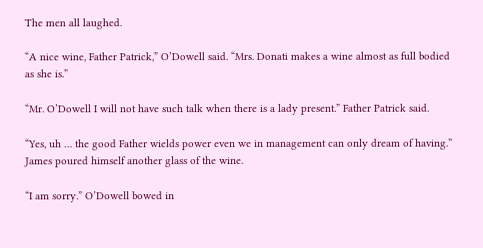The men all laughed.

“A nice wine, Father Patrick,” O’Dowell said. “Mrs. Donati makes a wine almost as full bodied as she is.”

“Mr. O’Dowell I will not have such talk when there is a lady present.” Father Patrick said.

“Yes, uh … the good Father wields power even we in management can only dream of having.” James poured himself another glass of the wine.

“I am sorry.” O’Dowell bowed in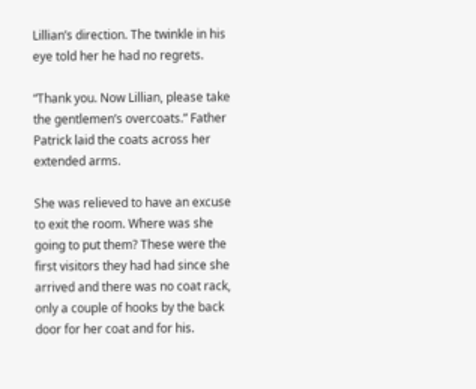Lillian’s direction. The twinkle in his eye told her he had no regrets.

“Thank you. Now Lillian, please take the gentlemen’s overcoats.” Father Patrick laid the coats across her extended arms.

She was relieved to have an excuse to exit the room. Where was she going to put them? These were the first visitors they had had since she arrived and there was no coat rack, only a couple of hooks by the back door for her coat and for his.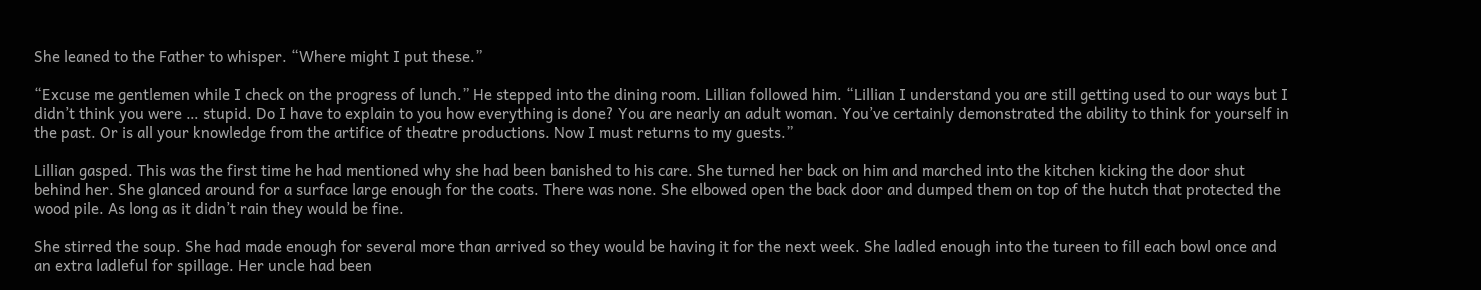She leaned to the Father to whisper. “Where might I put these.”

“Excuse me gentlemen while I check on the progress of lunch.” He stepped into the dining room. Lillian followed him. “Lillian I understand you are still getting used to our ways but I didn’t think you were … stupid. Do I have to explain to you how everything is done? You are nearly an adult woman. You’ve certainly demonstrated the ability to think for yourself in the past. Or is all your knowledge from the artifice of theatre productions. Now I must returns to my guests.”

Lillian gasped. This was the first time he had mentioned why she had been banished to his care. She turned her back on him and marched into the kitchen kicking the door shut behind her. She glanced around for a surface large enough for the coats. There was none. She elbowed open the back door and dumped them on top of the hutch that protected the wood pile. As long as it didn’t rain they would be fine.

She stirred the soup. She had made enough for several more than arrived so they would be having it for the next week. She ladled enough into the tureen to fill each bowl once and an extra ladleful for spillage. Her uncle had been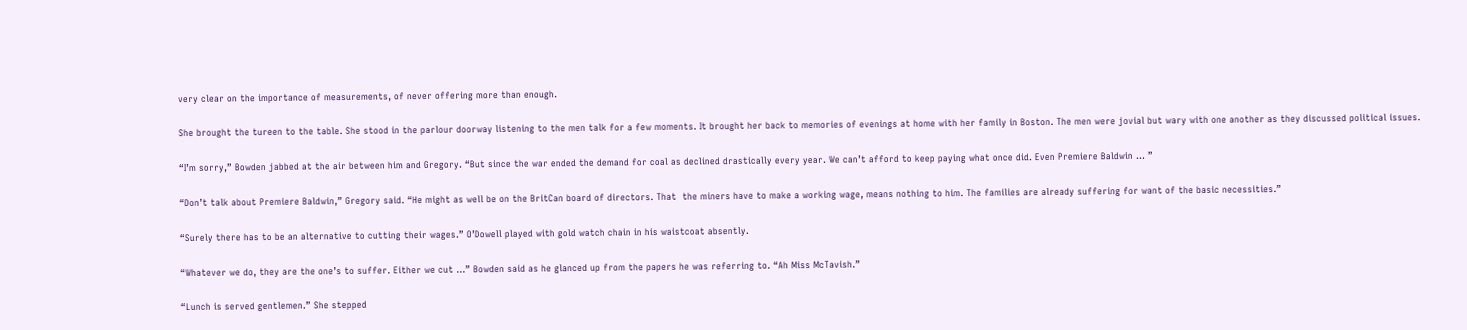very clear on the importance of measurements, of never offering more than enough.

She brought the tureen to the table. She stood in the parlour doorway listening to the men talk for a few moments. It brought her back to memories of evenings at home with her family in Boston. The men were jovial but wary with one another as they discussed political issues.

“I’m sorry,” Bowden jabbed at the air between him and Gregory. “But since the war ended the demand for coal as declined drastically every year. We can’t afford to keep paying what once did. Even Premiere Baldwin … ”

“Don’t talk about Premiere Baldwin,” Gregory said. “He might as well be on the BritCan board of directors. That  the miners have to make a working wage, means nothing to him. The families are already suffering for want of the basic necessities.”

“Surely there has to be an alternative to cutting their wages.” O’Dowell played with gold watch chain in his waistcoat absently.

“Whatever we do, they are the one’s to suffer. Either we cut …” Bowden said as he glanced up from the papers he was referring to. “Ah Miss McTavish.”

“Lunch is served gentlemen.” She stepped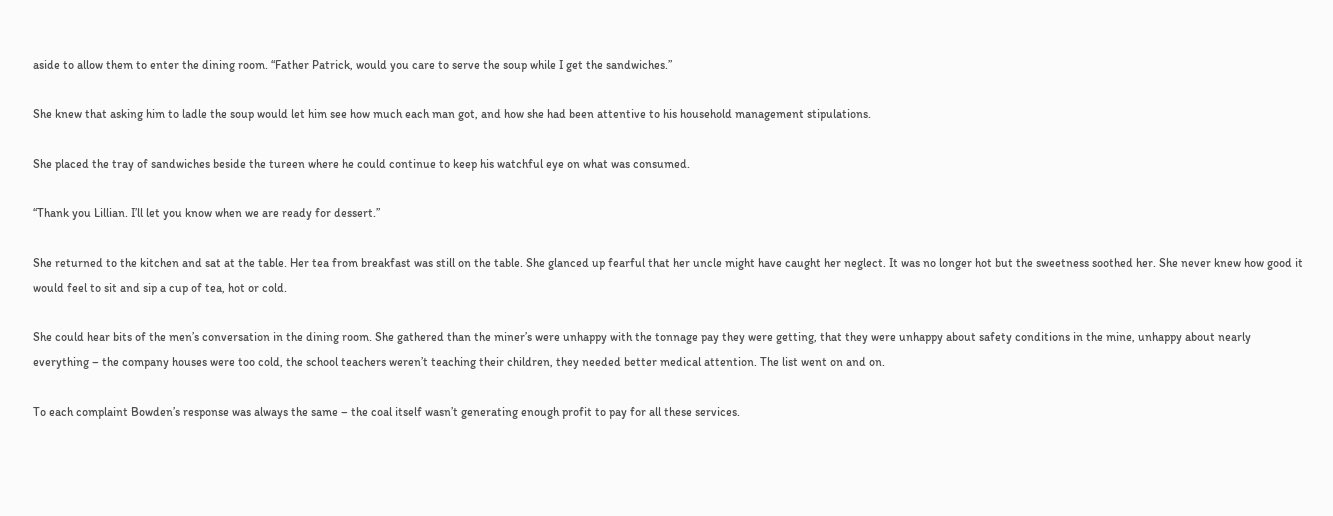aside to allow them to enter the dining room. “Father Patrick, would you care to serve the soup while I get the sandwiches.”

She knew that asking him to ladle the soup would let him see how much each man got, and how she had been attentive to his household management stipulations.

She placed the tray of sandwiches beside the tureen where he could continue to keep his watchful eye on what was consumed.

“Thank you Lillian. I’ll let you know when we are ready for dessert.”

She returned to the kitchen and sat at the table. Her tea from breakfast was still on the table. She glanced up fearful that her uncle might have caught her neglect. It was no longer hot but the sweetness soothed her. She never knew how good it would feel to sit and sip a cup of tea, hot or cold.

She could hear bits of the men’s conversation in the dining room. She gathered than the miner’s were unhappy with the tonnage pay they were getting, that they were unhappy about safety conditions in the mine, unhappy about nearly everything – the company houses were too cold, the school teachers weren’t teaching their children, they needed better medical attention. The list went on and on.

To each complaint Bowden’s response was always the same – the coal itself wasn’t generating enough profit to pay for all these services.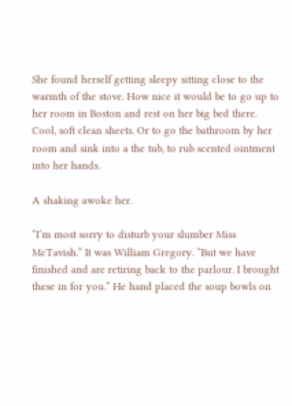She found herself getting sleepy sitting close to the warmth of the stove. How nice it would be to go up to her room in Boston and rest on her big bed there. Cool, soft clean sheets. Or to go the bathroom by her room and sink into a the tub, to rub scented ointment into her hands.

A shaking awoke her.

“I’m most sorry to disturb your slumber Miss McTavish.” It was William Gregory. “But we have finished and are retiring back to the parlour. I brought these in for you.” He hand placed the soup bowls on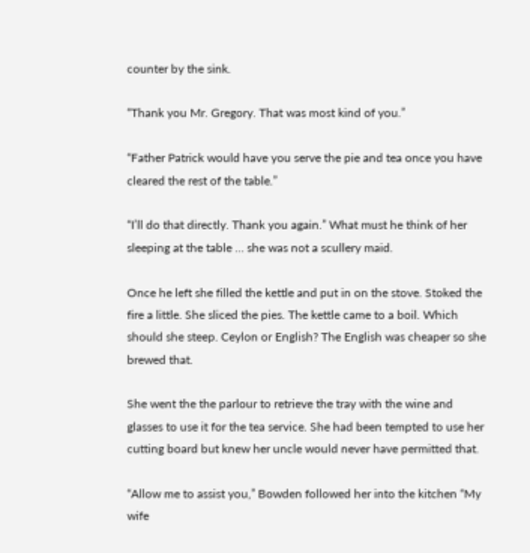counter by the sink.

“Thank you Mr. Gregory. That was most kind of you.”

“Father Patrick would have you serve the pie and tea once you have cleared the rest of the table.”

“I’ll do that directly. Thank you again.” What must he think of her sleeping at the table … she was not a scullery maid.

Once he left she filled the kettle and put in on the stove. Stoked the fire a little. She sliced the pies. The kettle came to a boil. Which should she steep. Ceylon or English? The English was cheaper so she brewed that.

She went the the parlour to retrieve the tray with the wine and glasses to use it for the tea service. She had been tempted to use her cutting board but knew her uncle would never have permitted that.

“Allow me to assist you,” Bowden followed her into the kitchen “My wife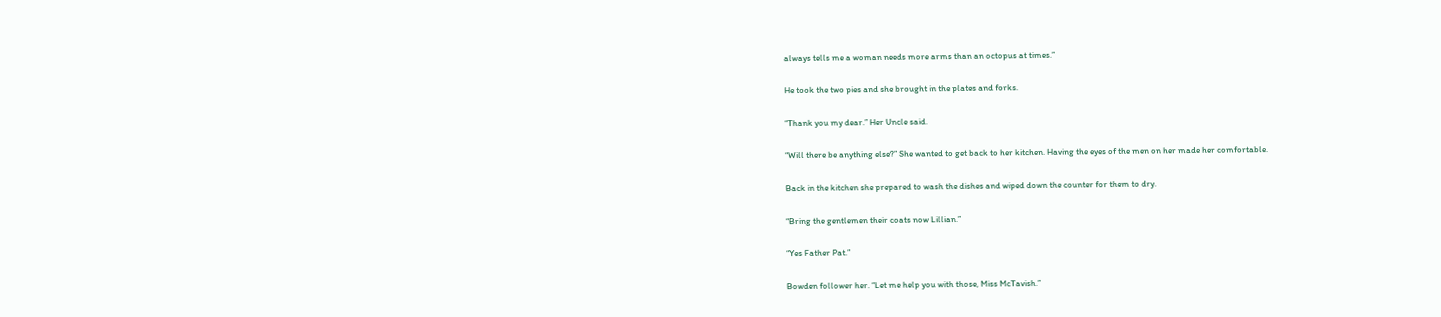always tells me a woman needs more arms than an octopus at times.”

He took the two pies and she brought in the plates and forks.

“Thank you my dear.” Her Uncle said.

“Will there be anything else?” She wanted to get back to her kitchen. Having the eyes of the men on her made her comfortable.

Back in the kitchen she prepared to wash the dishes and wiped down the counter for them to dry.

“Bring the gentlemen their coats now Lillian.”

“Yes Father Pat.”

Bowden follower her. “Let me help you with those, Miss McTavish.”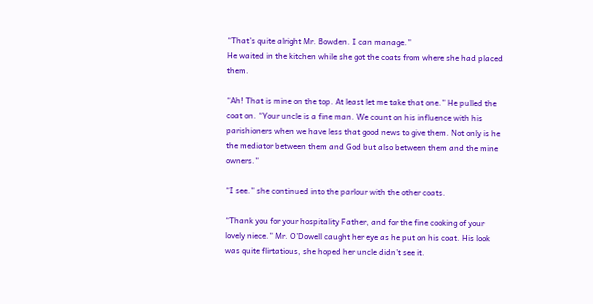“That’s quite alright Mr. Bowden. I can manage.”
He waited in the kitchen while she got the coats from where she had placed them.

“Ah! That is mine on the top. At least let me take that one.” He pulled the coat on. “Your uncle is a fine man. We count on his influence with his parishioners when we have less that good news to give them. Not only is he the mediator between them and God but also between them and the mine owners.”

“I see.” she continued into the parlour with the other coats.

“Thank you for your hospitality Father, and for the fine cooking of your lovely niece.” Mr. O’Dowell caught her eye as he put on his coat. His look was quite flirtatious, she hoped her uncle didn’t see it.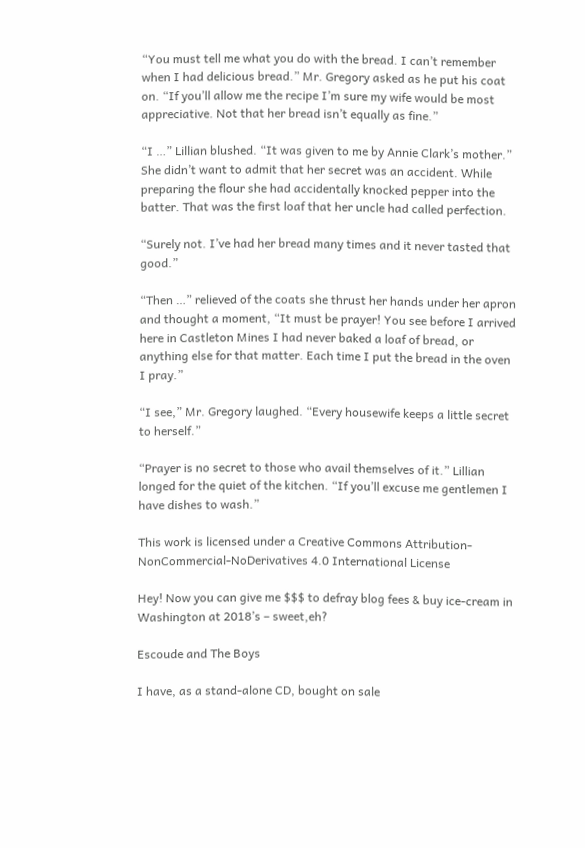“You must tell me what you do with the bread. I can’t remember when I had delicious bread.” Mr. Gregory asked as he put his coat on. “If you’ll allow me the recipe I’m sure my wife would be most appreciative. Not that her bread isn’t equally as fine.”

“I …” Lillian blushed. “It was given to me by Annie Clark’s mother.” She didn’t want to admit that her secret was an accident. While preparing the flour she had accidentally knocked pepper into the batter. That was the first loaf that her uncle had called perfection.

“Surely not. I’ve had her bread many times and it never tasted that good.”

“Then …” relieved of the coats she thrust her hands under her apron and thought a moment, “It must be prayer! You see before I arrived here in Castleton Mines I had never baked a loaf of bread, or anything else for that matter. Each time I put the bread in the oven I pray.”

“I see,” Mr. Gregory laughed. “Every housewife keeps a little secret to herself.”

“Prayer is no secret to those who avail themselves of it.” Lillian longed for the quiet of the kitchen. “If you’ll excuse me gentlemen I have dishes to wash.”

This work is licensed under a Creative Commons Attribution-NonCommercial-NoDerivatives 4.0 International License

Hey! Now you can give me $$$ to defray blog fees & buy ice-cream in Washington at 2018’s – sweet,eh?

Escoude and The Boys

I have, as a stand-alone CD, bought on sale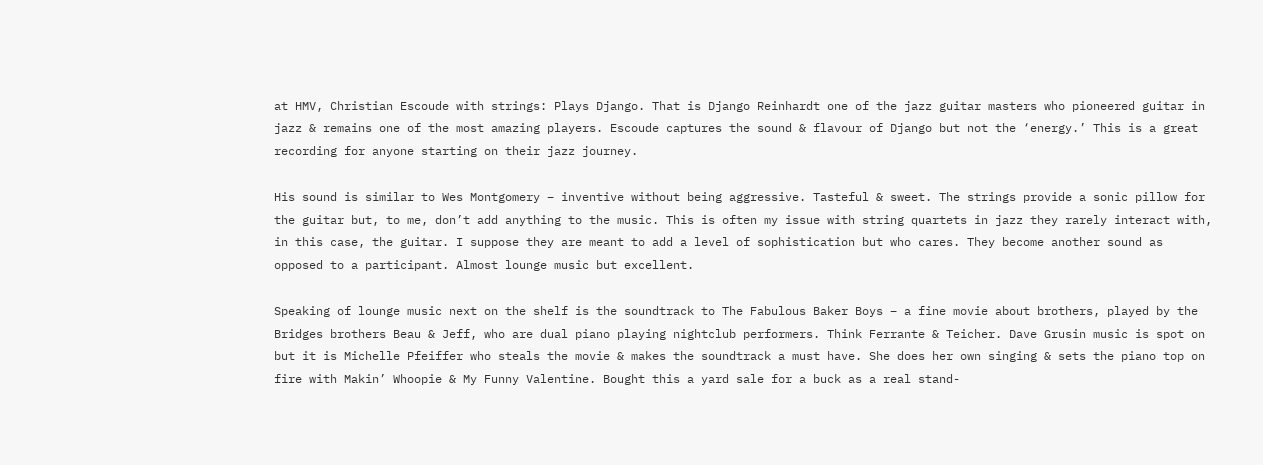at HMV, Christian Escoude with strings: Plays Django. That is Django Reinhardt one of the jazz guitar masters who pioneered guitar in jazz & remains one of the most amazing players. Escoude captures the sound & flavour of Django but not the ‘energy.’ This is a great recording for anyone starting on their jazz journey.

His sound is similar to Wes Montgomery – inventive without being aggressive. Tasteful & sweet. The strings provide a sonic pillow for the guitar but, to me, don’t add anything to the music. This is often my issue with string quartets in jazz they rarely interact with, in this case, the guitar. I suppose they are meant to add a level of sophistication but who cares. They become another sound as opposed to a participant. Almost lounge music but excellent.

Speaking of lounge music next on the shelf is the soundtrack to The Fabulous Baker Boys – a fine movie about brothers, played by the Bridges brothers Beau & Jeff, who are dual piano playing nightclub performers. Think Ferrante & Teicher. Dave Grusin music is spot on but it is Michelle Pfeiffer who steals the movie & makes the soundtrack a must have. She does her own singing & sets the piano top on fire with Makin’ Whoopie & My Funny Valentine. Bought this a yard sale for a buck as a real stand-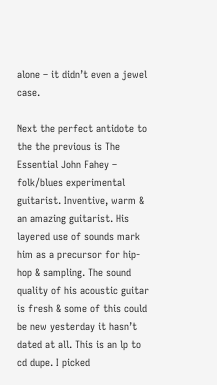alone – it didn’t even a jewel case.

Next the perfect antidote to the the previous is The Essential John Fahey – folk/blues experimental guitarist. Inventive, warm & an amazing guitarist. His layered use of sounds mark him as a precursor for hip-hop & sampling. The sound quality of his acoustic guitar is fresh & some of this could be new yesterday it hasn’t dated at all. This is an lp to cd dupe. I picked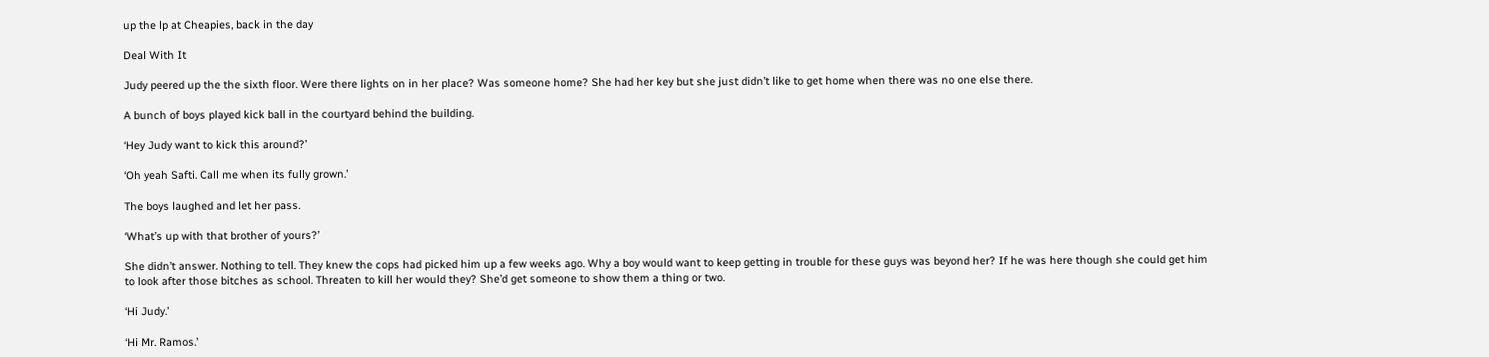up the lp at Cheapies, back in the day

Deal With It

Judy peered up the the sixth floor. Were there lights on in her place? Was someone home? She had her key but she just didn’t like to get home when there was no one else there.

A bunch of boys played kick ball in the courtyard behind the building.

‘Hey Judy want to kick this around?’

‘Oh yeah Safti. Call me when its fully grown.’

The boys laughed and let her pass.

‘What’s up with that brother of yours?’

She didn’t answer. Nothing to tell. They knew the cops had picked him up a few weeks ago. Why a boy would want to keep getting in trouble for these guys was beyond her? If he was here though she could get him to look after those bitches as school. Threaten to kill her would they? She’d get someone to show them a thing or two.

‘Hi Judy.’

‘Hi Mr. Ramos.’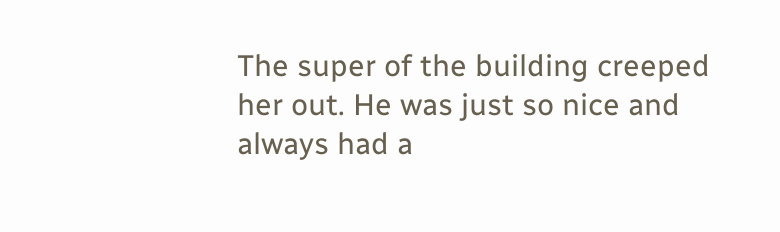The super of the building creeped her out. He was just so nice and always had a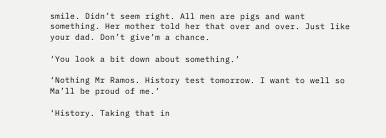smile. Didn’t seem right. All men are pigs and want something. Her mother told her that over and over. Just like your dad. Don’t give’m a chance.

‘You look a bit down about something.’

‘Nothing Mr Ramos. History test tomorrow. I want to well so Ma’ll be proud of me.’

‘History. Taking that in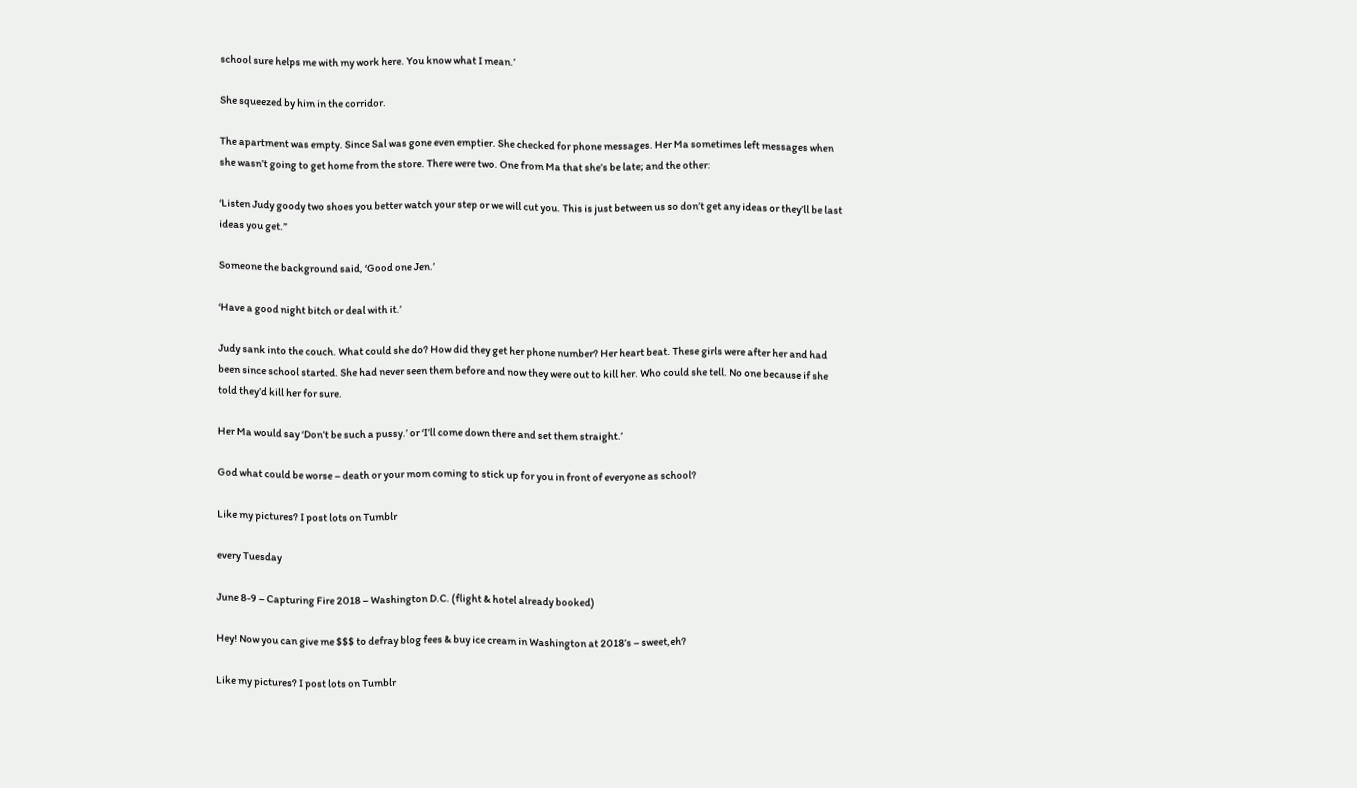school sure helps me with my work here. You know what I mean.’

She squeezed by him in the corridor.

The apartment was empty. Since Sal was gone even emptier. She checked for phone messages. Her Ma sometimes left messages when she wasn’t going to get home from the store. There were two. One from Ma that she’s be late; and the other:

‘Listen Judy goody two shoes you better watch your step or we will cut you. This is just between us so don’t get any ideas or they’ll be last ideas you get.”

Someone the background said, ‘Good one Jen.’

‘Have a good night bitch or deal with it.’

Judy sank into the couch. What could she do? How did they get her phone number? Her heart beat. These girls were after her and had been since school started. She had never seen them before and now they were out to kill her. Who could she tell. No one because if she told they’d kill her for sure.

Her Ma would say ‘Don’t be such a pussy.’ or ‘I’ll come down there and set them straight.’

God what could be worse – death or your mom coming to stick up for you in front of everyone as school?

Like my pictures? I post lots on Tumblr

every Tuesday

June 8-9 – Capturing Fire 2018 – Washington D.C. (flight & hotel already booked)

Hey! Now you can give me $$$ to defray blog fees & buy ice cream in Washington at 2018’s – sweet,eh?

Like my pictures? I post lots on Tumblr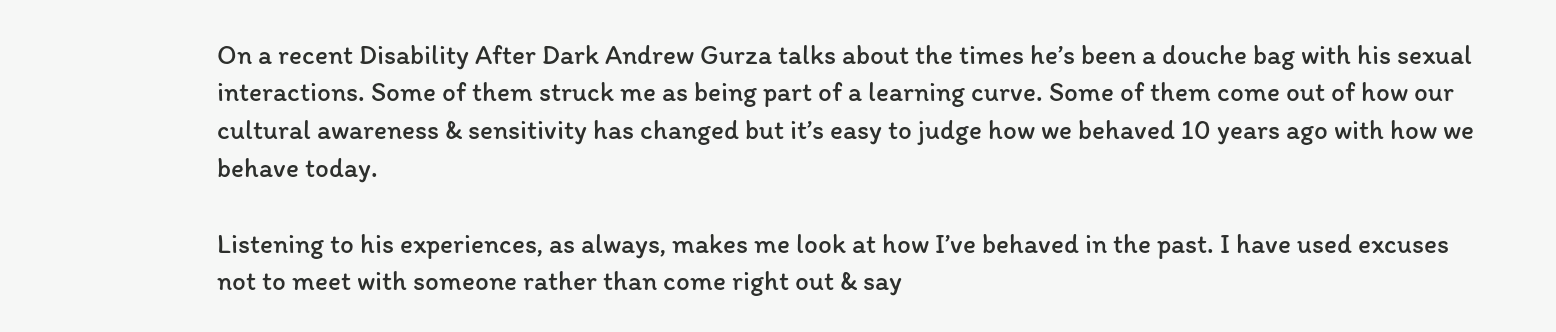On a recent Disability After Dark Andrew Gurza talks about the times he’s been a douche bag with his sexual interactions. Some of them struck me as being part of a learning curve. Some of them come out of how our cultural awareness & sensitivity has changed but it’s easy to judge how we behaved 10 years ago with how we behave today.

Listening to his experiences, as always, makes me look at how I’ve behaved in the past. I have used excuses not to meet with someone rather than come right out & say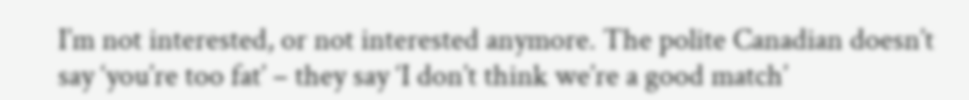I’m not interested, or not interested anymore. The polite Canadian doesn’t say ‘you’re too fat’ – they say ‘I don’t think we’re a good match’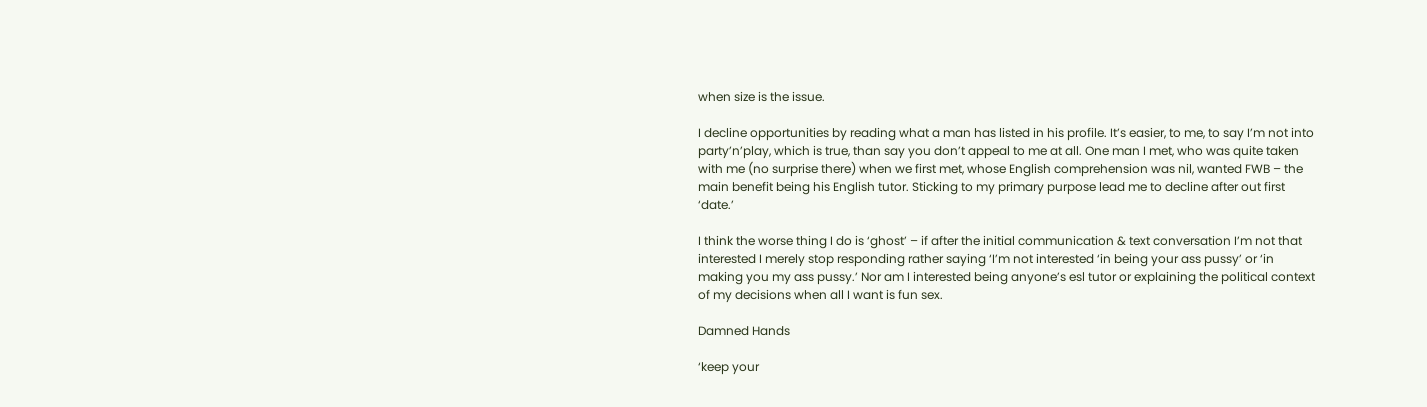when size is the issue.

I decline opportunities by reading what a man has listed in his profile. It’s easier, to me, to say I’m not into party’n’play, which is true, than say you don’t appeal to me at all. One man I met, who was quite taken with me (no surprise there) when we first met, whose English comprehension was nil, wanted FWB – the main benefit being his English tutor. Sticking to my primary purpose lead me to decline after out first ‘date.’

I think the worse thing I do is ‘ghost’ – if after the initial communication & text conversation I’m not that interested I merely stop responding rather saying ‘I’m not interested ‘in being your ass pussy’ or ‘in making you my ass pussy.’ Nor am I interested being anyone’s esl tutor or explaining the political context of my decisions when all I want is fun sex.

Damned Hands

‘keep your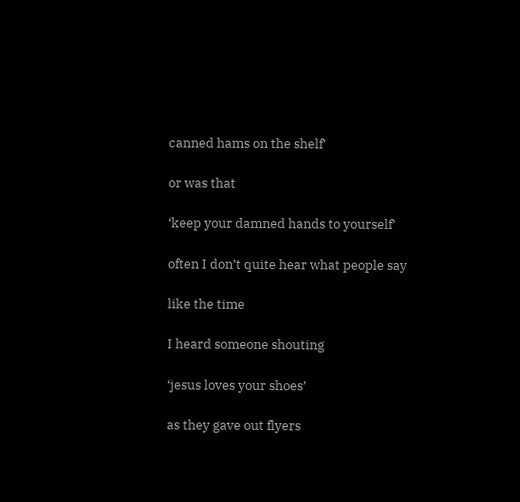canned hams on the shelf’

or was that

‘keep your damned hands to yourself’

often I don’t quite hear what people say

like the time

I heard someone shouting

‘jesus loves your shoes’

as they gave out flyers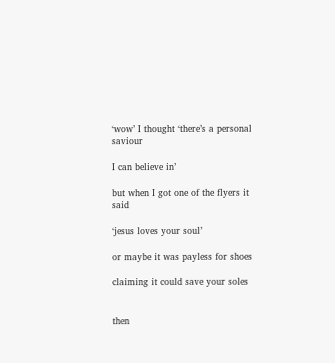‘wow’ I thought ‘there’s a personal saviour

I can believe in’

but when I got one of the flyers it said

‘jesus loves your soul’

or maybe it was payless for shoes

claiming it could save your soles


then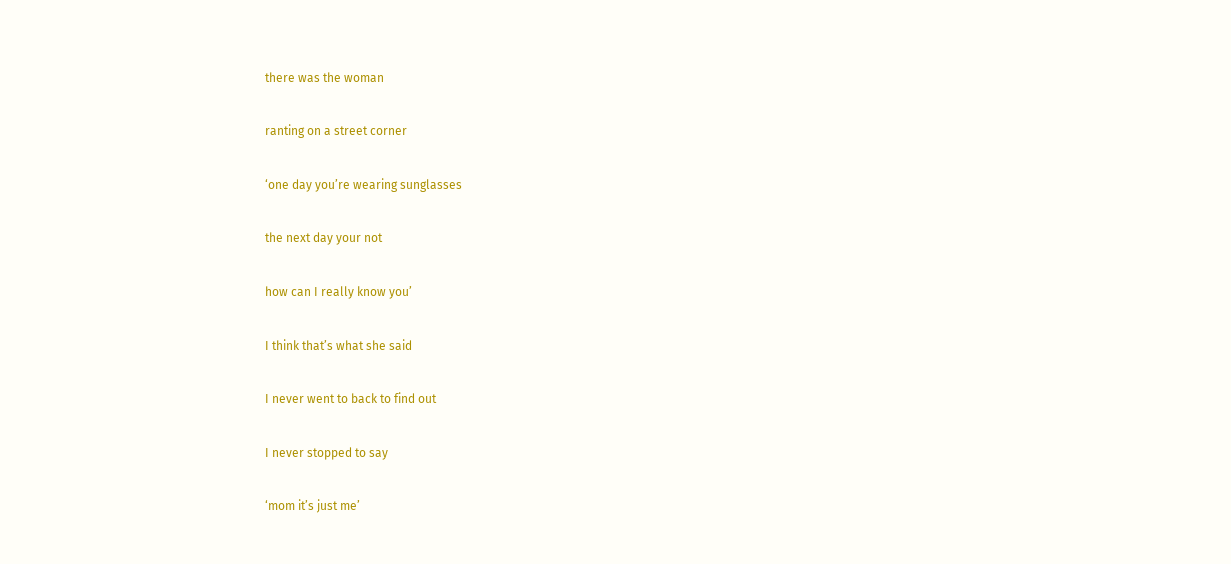there was the woman

ranting on a street corner

‘one day you’re wearing sunglasses

the next day your not

how can I really know you’

I think that’s what she said

I never went to back to find out

I never stopped to say

‘mom it’s just me’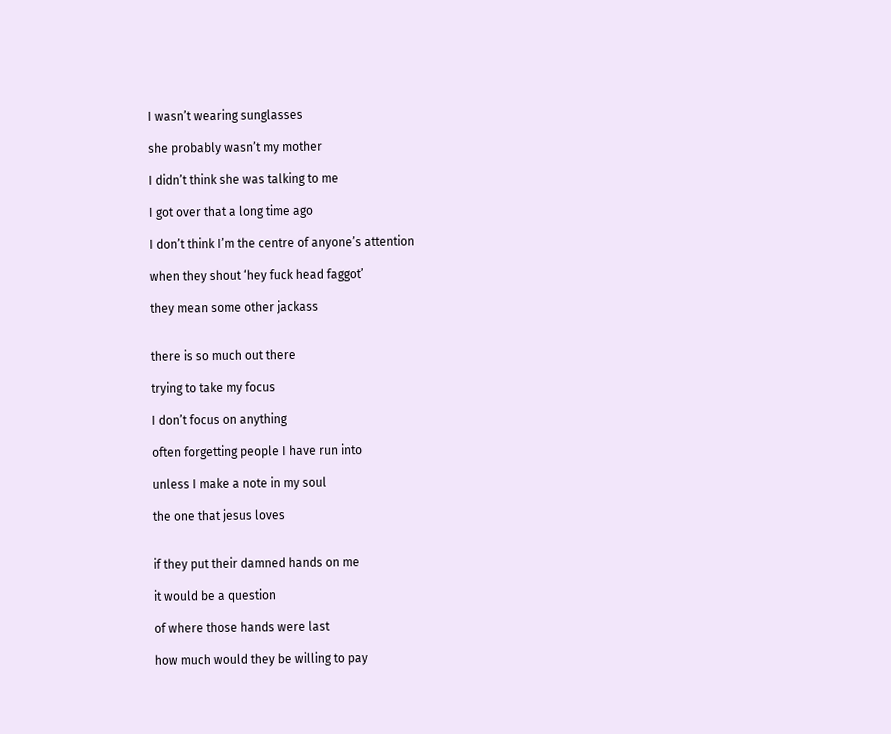I wasn’t wearing sunglasses

she probably wasn’t my mother

I didn’t think she was talking to me

I got over that a long time ago

I don’t think I’m the centre of anyone’s attention

when they shout ‘hey fuck head faggot’

they mean some other jackass


there is so much out there

trying to take my focus

I don’t focus on anything

often forgetting people I have run into

unless I make a note in my soul

the one that jesus loves


if they put their damned hands on me

it would be a question

of where those hands were last

how much would they be willing to pay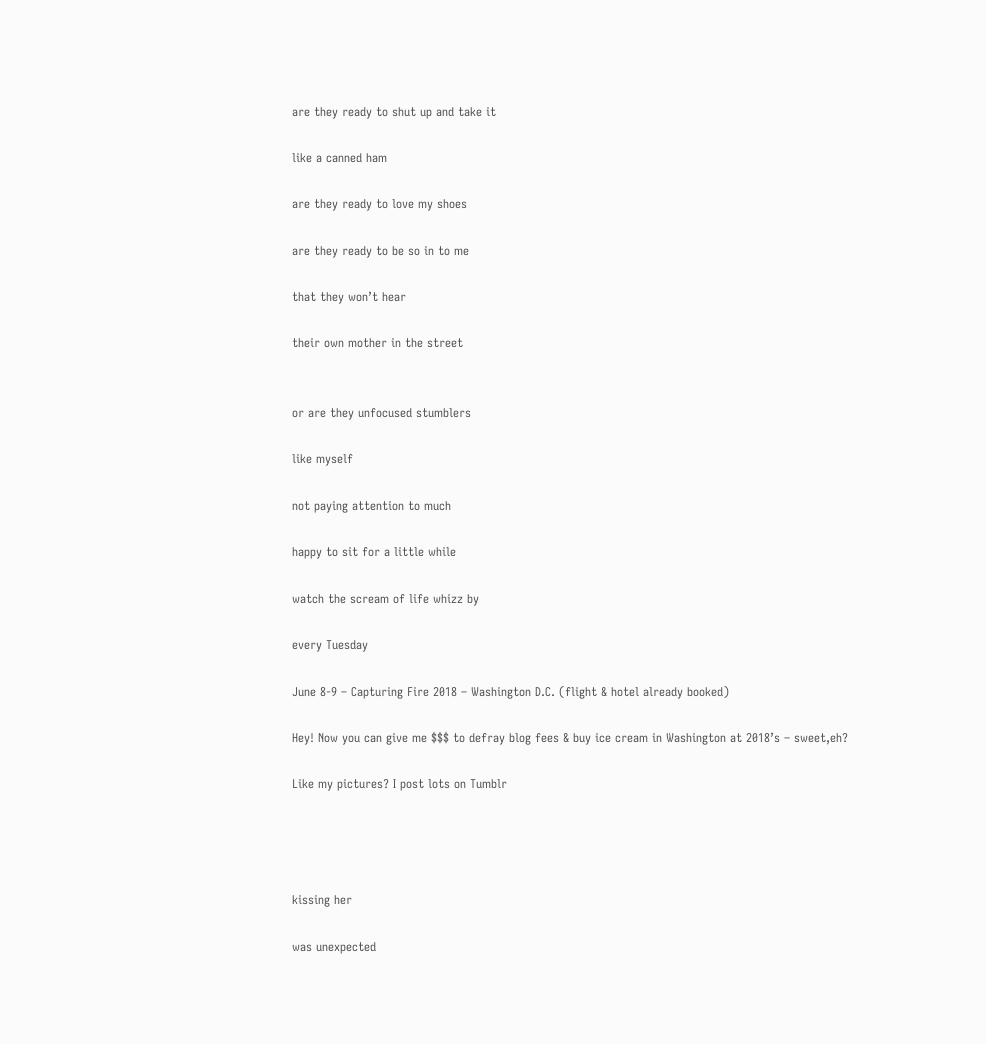are they ready to shut up and take it

like a canned ham

are they ready to love my shoes

are they ready to be so in to me

that they won’t hear

their own mother in the street


or are they unfocused stumblers

like myself

not paying attention to much

happy to sit for a little while

watch the scream of life whizz by

every Tuesday

June 8-9 – Capturing Fire 2018 – Washington D.C. (flight & hotel already booked)

Hey! Now you can give me $$$ to defray blog fees & buy ice cream in Washington at 2018’s – sweet,eh?

Like my pictures? I post lots on Tumblr




kissing her

was unexpected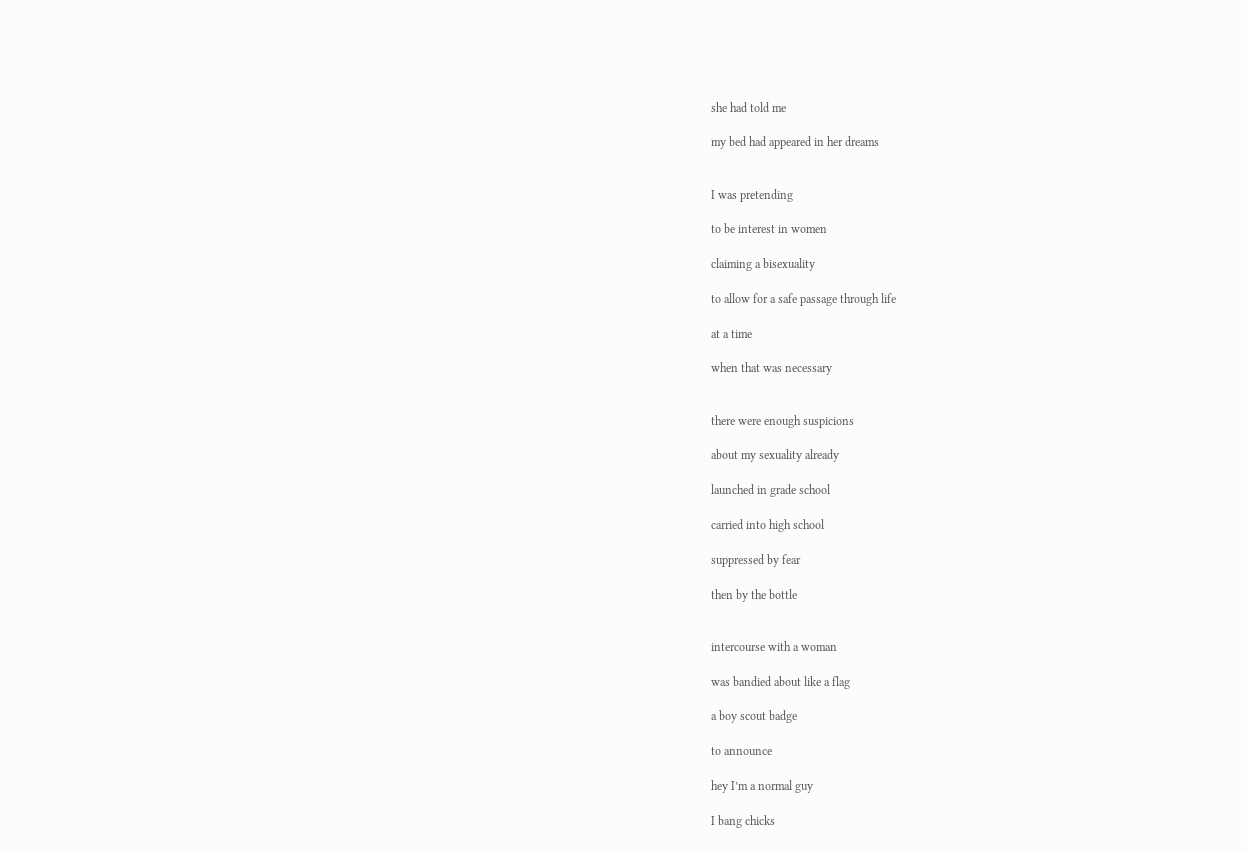she had told me

my bed had appeared in her dreams


I was pretending

to be interest in women

claiming a bisexuality

to allow for a safe passage through life

at a time

when that was necessary


there were enough suspicions

about my sexuality already

launched in grade school

carried into high school

suppressed by fear

then by the bottle


intercourse with a woman

was bandied about like a flag

a boy scout badge

to announce

hey I’m a normal guy

I bang chicks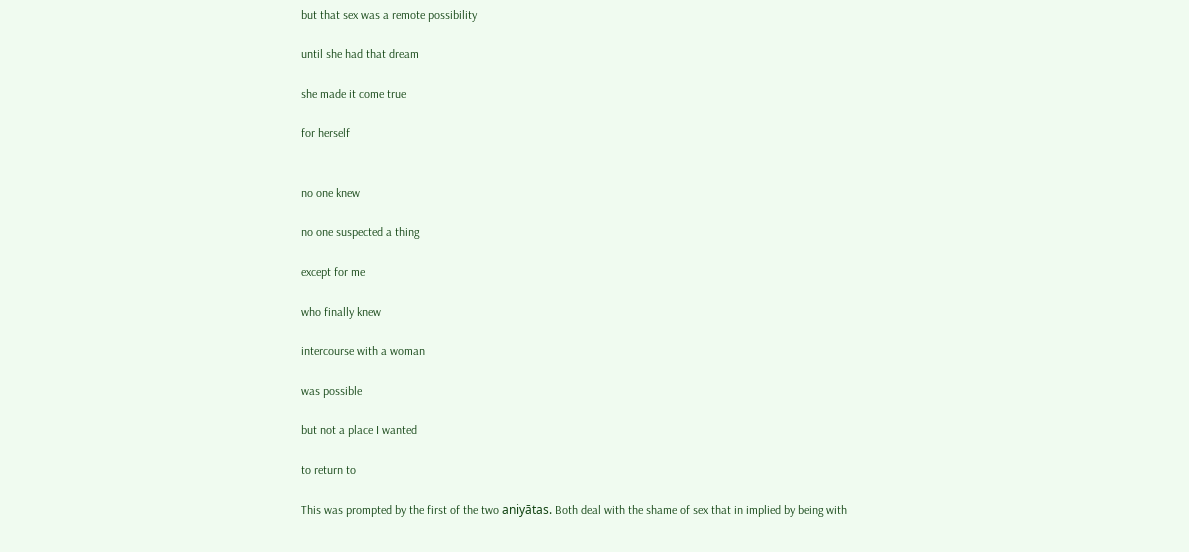but that sex was a remote possibility

until she had that dream

she made it come true

for herself


no one knew

no one suspected a thing

except for me

who finally knew

intercourse with a woman

was possible

but not a place I wanted

to return to

This was prompted by the first of the two aniyātas. Both deal with the shame of sex that in implied by being with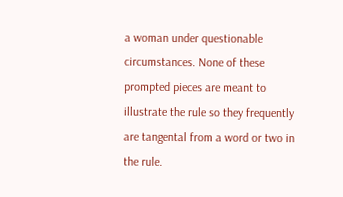a woman under questionable circumstances. None of these prompted pieces are meant to illustrate the rule so they frequently are tangental from a word or two in the rule.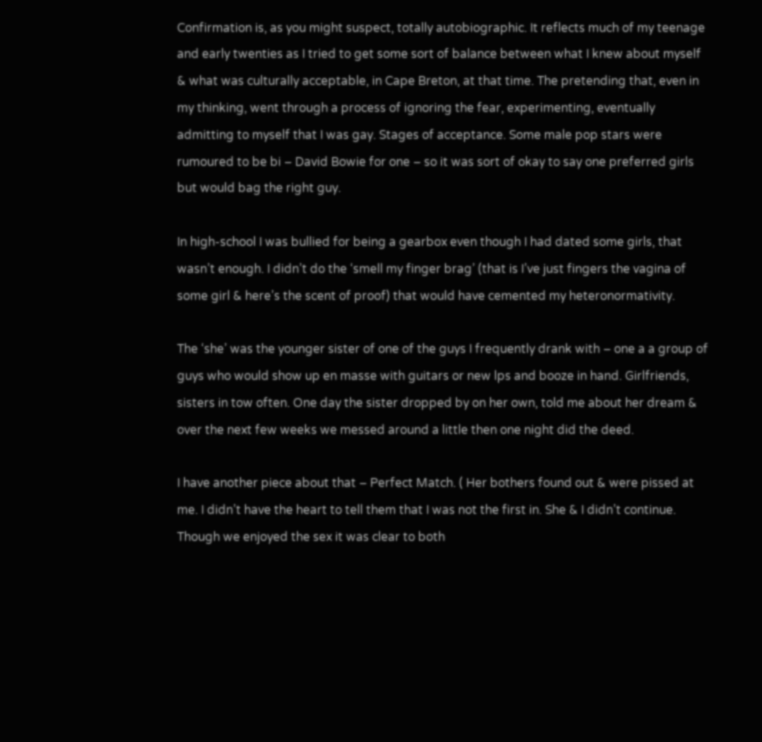Confirmation is, as you might suspect, totally autobiographic. It reflects much of my teenage and early twenties as I tried to get some sort of balance between what I knew about myself & what was culturally acceptable, in Cape Breton, at that time. The pretending that, even in my thinking, went through a process of ignoring the fear, experimenting, eventually admitting to myself that I was gay. Stages of acceptance. Some male pop stars were rumoured to be bi – David Bowie for one – so it was sort of okay to say one preferred girls but would bag the right guy.

In high-school I was bullied for being a gearbox even though I had dated some girls, that wasn’t enough. I didn’t do the ‘smell my finger brag’ (that is I’ve just fingers the vagina of some girl & here’s the scent of proof) that would have cemented my heteronormativity.

The ‘she’ was the younger sister of one of the guys I frequently drank with – one a a group of guys who would show up en masse with guitars or new lps and booze in hand. Girlfriends, sisters in tow often. One day the sister dropped by on her own, told me about her dream & over the next few weeks we messed around a little then one night did the deed.

I have another piece about that – Perfect Match. ( Her bothers found out & were pissed at me. I didn’t have the heart to tell them that I was not the first in. She & I didn’t continue. Though we enjoyed the sex it was clear to both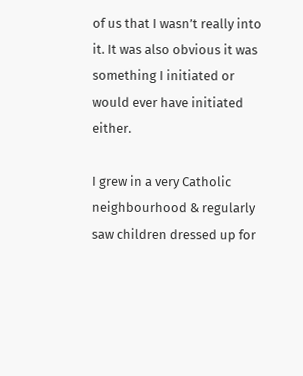of us that I wasn’t really into it. It was also obvious it was something I initiated or would ever have initiated either.

I grew in a very Catholic neighbourhood & regularly saw children dressed up for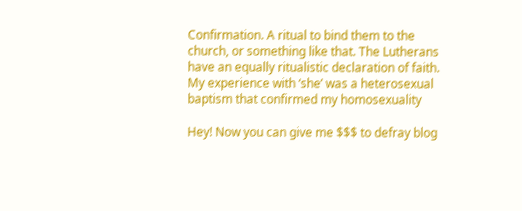Confirmation. A ritual to bind them to the church, or something like that. The Lutherans have an equally ritualistic declaration of faith. My experience with ‘she’ was a heterosexual baptism that confirmed my homosexuality

Hey! Now you can give me $$$ to defray blog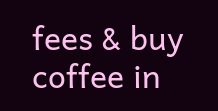fees & buy coffee in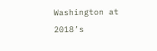Washington at 2018’s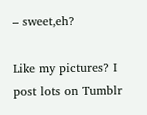– sweet,eh?

Like my pictures? I post lots on Tumblr